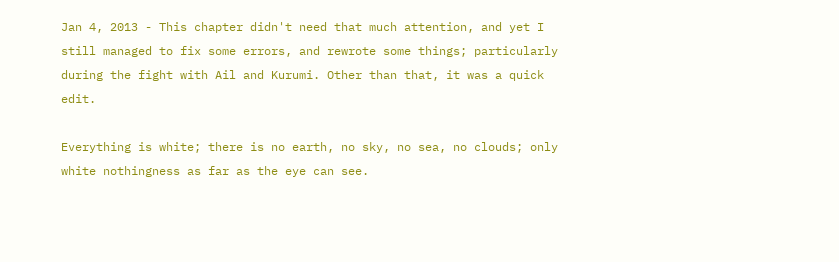Jan 4, 2013 - This chapter didn't need that much attention, and yet I still managed to fix some errors, and rewrote some things; particularly during the fight with Ail and Kurumi. Other than that, it was a quick edit.

Everything is white; there is no earth, no sky, no sea, no clouds; only white nothingness as far as the eye can see.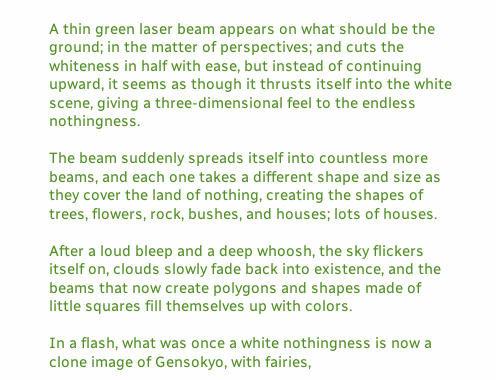A thin green laser beam appears on what should be the ground; in the matter of perspectives; and cuts the whiteness in half with ease, but instead of continuing upward, it seems as though it thrusts itself into the white scene, giving a three-dimensional feel to the endless nothingness.

The beam suddenly spreads itself into countless more beams, and each one takes a different shape and size as they cover the land of nothing, creating the shapes of trees, flowers, rock, bushes, and houses; lots of houses.

After a loud bleep and a deep whoosh, the sky flickers itself on, clouds slowly fade back into existence, and the beams that now create polygons and shapes made of little squares fill themselves up with colors.

In a flash, what was once a white nothingness is now a clone image of Gensokyo, with fairies,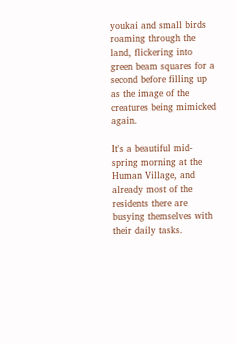youkai and small birds roaming through the land, flickering into green beam squares for a second before filling up as the image of the creatures being mimicked again.

It's a beautiful mid-spring morning at the Human Village, and already most of the residents there are busying themselves with their daily tasks.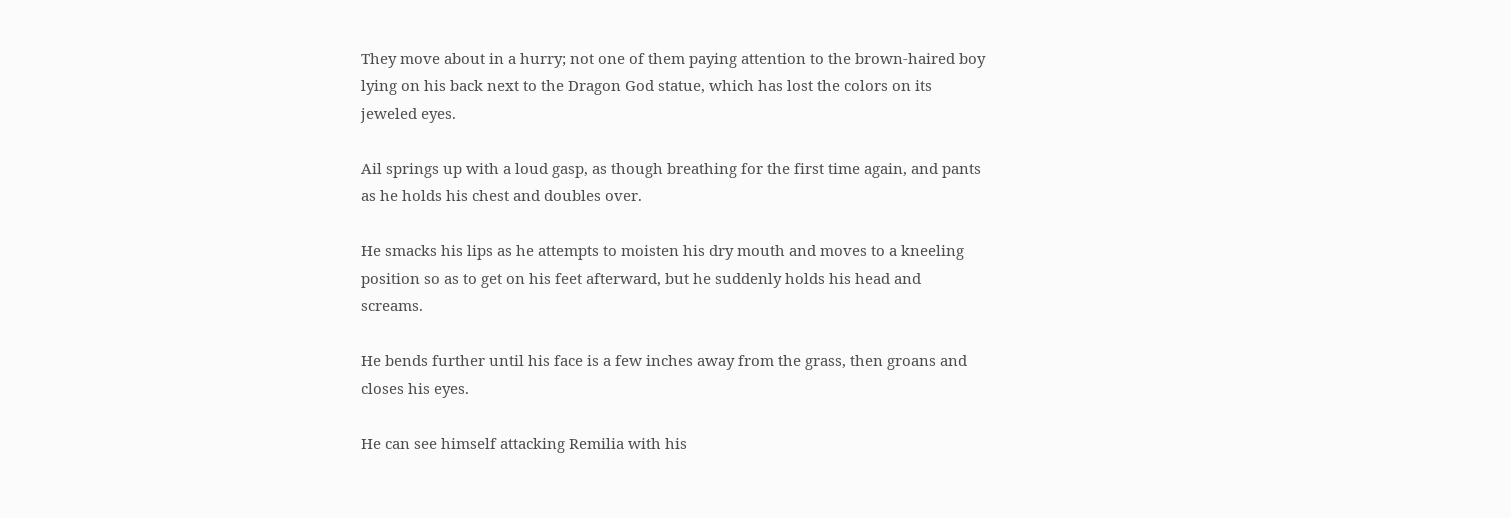They move about in a hurry; not one of them paying attention to the brown-haired boy lying on his back next to the Dragon God statue, which has lost the colors on its jeweled eyes.

Ail springs up with a loud gasp, as though breathing for the first time again, and pants as he holds his chest and doubles over.

He smacks his lips as he attempts to moisten his dry mouth and moves to a kneeling position so as to get on his feet afterward, but he suddenly holds his head and screams.

He bends further until his face is a few inches away from the grass, then groans and closes his eyes.

He can see himself attacking Remilia with his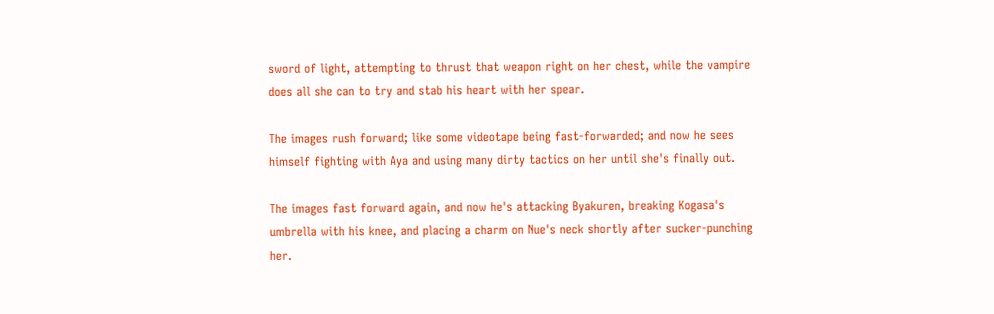sword of light, attempting to thrust that weapon right on her chest, while the vampire does all she can to try and stab his heart with her spear.

The images rush forward; like some videotape being fast-forwarded; and now he sees himself fighting with Aya and using many dirty tactics on her until she's finally out.

The images fast forward again, and now he's attacking Byakuren, breaking Kogasa's umbrella with his knee, and placing a charm on Nue's neck shortly after sucker-punching her.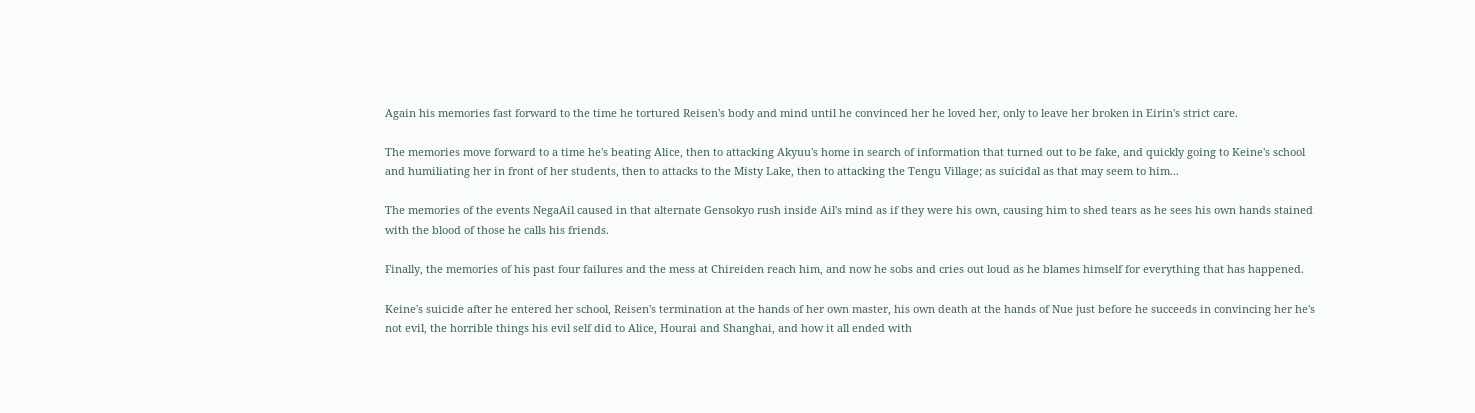Again his memories fast forward to the time he tortured Reisen's body and mind until he convinced her he loved her, only to leave her broken in Eirin's strict care.

The memories move forward to a time he's beating Alice, then to attacking Akyuu's home in search of information that turned out to be fake, and quickly going to Keine's school and humiliating her in front of her students, then to attacks to the Misty Lake, then to attacking the Tengu Village; as suicidal as that may seem to him...

The memories of the events NegaAil caused in that alternate Gensokyo rush inside Ail's mind as if they were his own, causing him to shed tears as he sees his own hands stained with the blood of those he calls his friends.

Finally, the memories of his past four failures and the mess at Chireiden reach him, and now he sobs and cries out loud as he blames himself for everything that has happened.

Keine's suicide after he entered her school, Reisen's termination at the hands of her own master, his own death at the hands of Nue just before he succeeds in convincing her he's not evil, the horrible things his evil self did to Alice, Hourai and Shanghai, and how it all ended with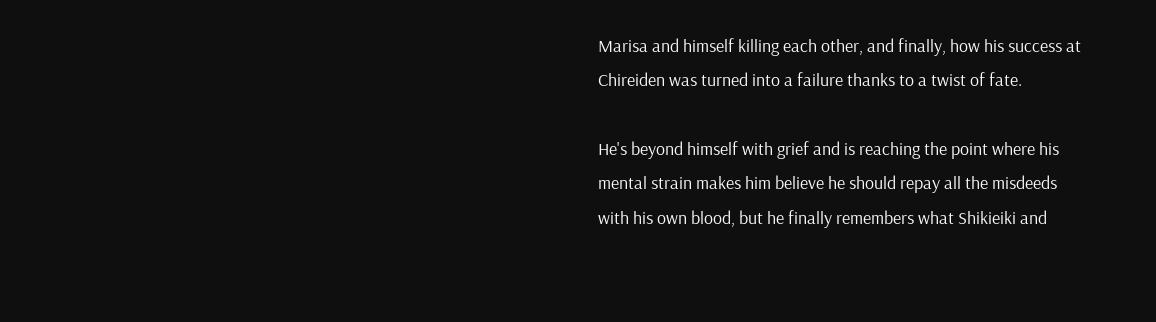Marisa and himself killing each other, and finally, how his success at Chireiden was turned into a failure thanks to a twist of fate.

He's beyond himself with grief and is reaching the point where his mental strain makes him believe he should repay all the misdeeds with his own blood, but he finally remembers what Shikieiki and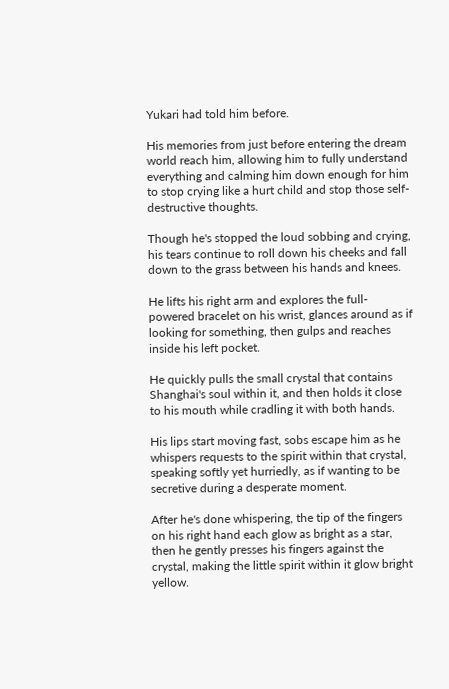Yukari had told him before.

His memories from just before entering the dream world reach him, allowing him to fully understand everything and calming him down enough for him to stop crying like a hurt child and stop those self-destructive thoughts.

Though he's stopped the loud sobbing and crying, his tears continue to roll down his cheeks and fall down to the grass between his hands and knees.

He lifts his right arm and explores the full-powered bracelet on his wrist, glances around as if looking for something, then gulps and reaches inside his left pocket.

He quickly pulls the small crystal that contains Shanghai's soul within it, and then holds it close to his mouth while cradling it with both hands.

His lips start moving fast, sobs escape him as he whispers requests to the spirit within that crystal, speaking softly yet hurriedly, as if wanting to be secretive during a desperate moment.

After he's done whispering, the tip of the fingers on his right hand each glow as bright as a star, then he gently presses his fingers against the crystal, making the little spirit within it glow bright yellow.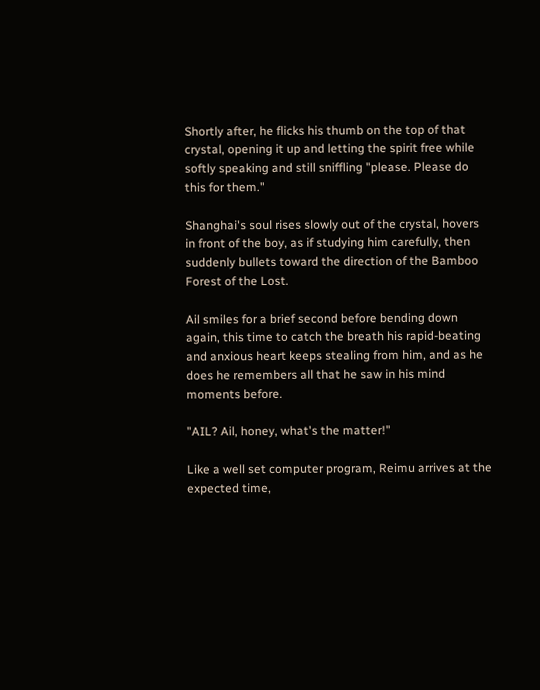Shortly after, he flicks his thumb on the top of that crystal, opening it up and letting the spirit free while softly speaking and still sniffling "please. Please do this for them."

Shanghai's soul rises slowly out of the crystal, hovers in front of the boy, as if studying him carefully, then suddenly bullets toward the direction of the Bamboo Forest of the Lost.

Ail smiles for a brief second before bending down again, this time to catch the breath his rapid-beating and anxious heart keeps stealing from him, and as he does he remembers all that he saw in his mind moments before.

"AIL? Ail, honey, what's the matter!"

Like a well set computer program, Reimu arrives at the expected time,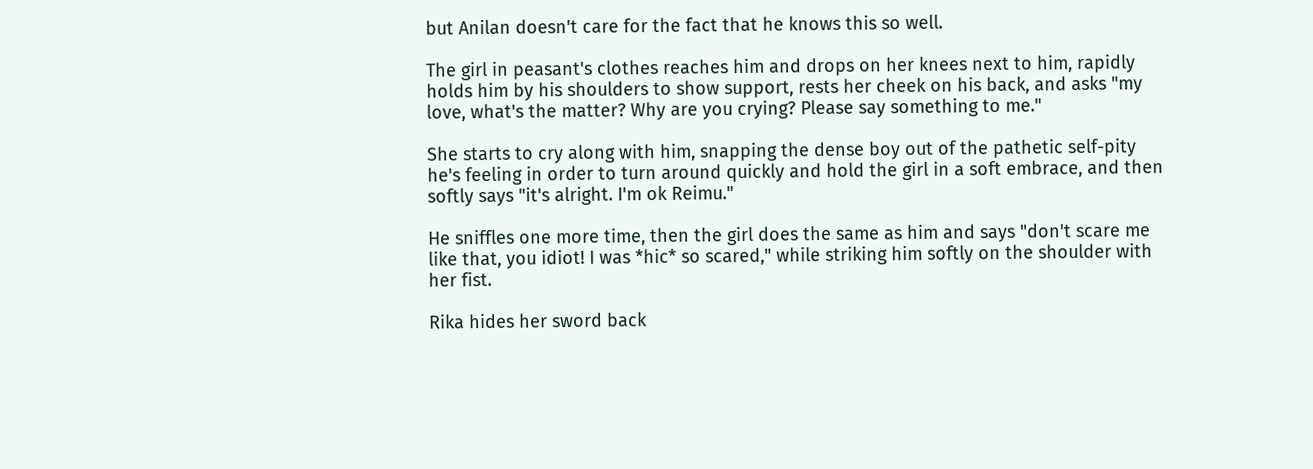but Anilan doesn't care for the fact that he knows this so well.

The girl in peasant's clothes reaches him and drops on her knees next to him, rapidly holds him by his shoulders to show support, rests her cheek on his back, and asks "my love, what's the matter? Why are you crying? Please say something to me."

She starts to cry along with him, snapping the dense boy out of the pathetic self-pity he's feeling in order to turn around quickly and hold the girl in a soft embrace, and then softly says "it's alright. I'm ok Reimu."

He sniffles one more time, then the girl does the same as him and says "don't scare me like that, you idiot! I was *hic* so scared," while striking him softly on the shoulder with her fist.

Rika hides her sword back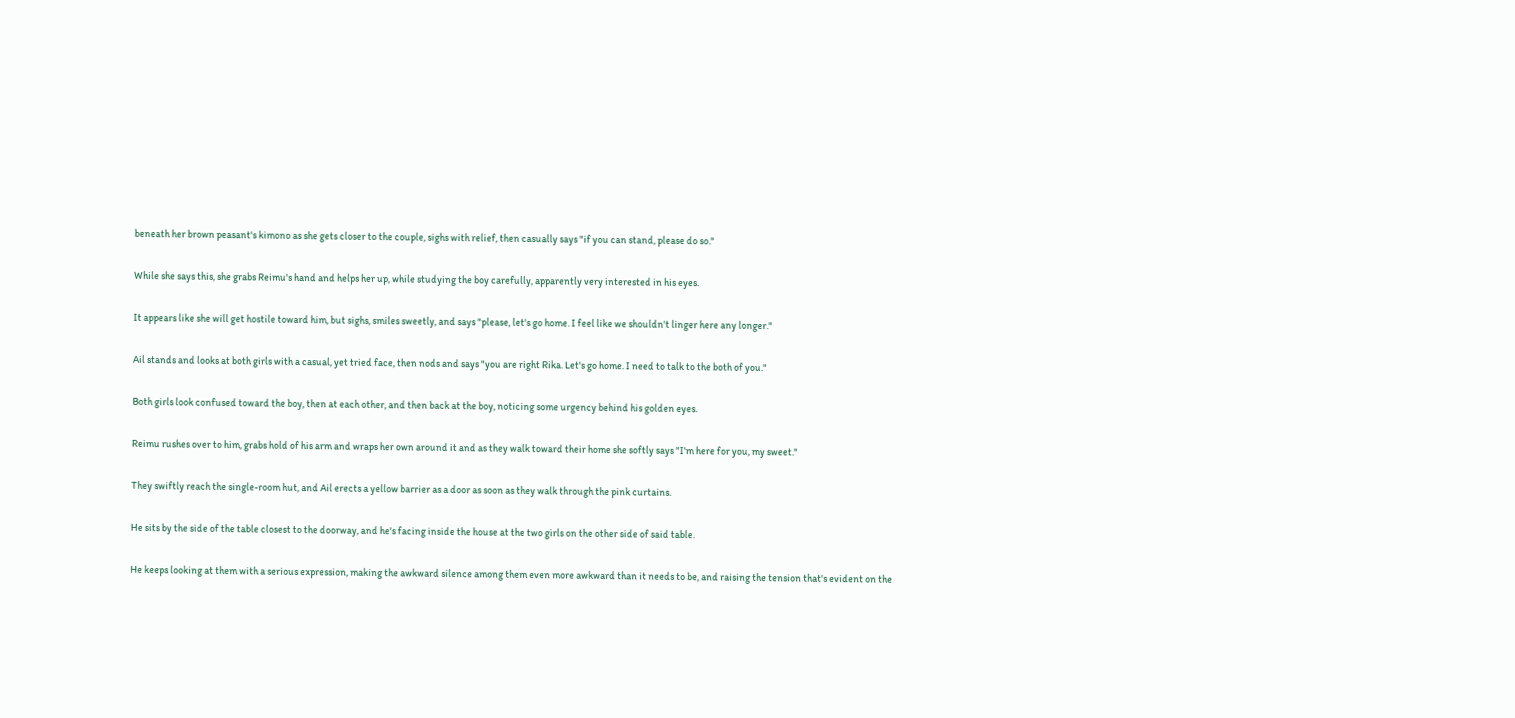beneath her brown peasant's kimono as she gets closer to the couple, sighs with relief, then casually says "if you can stand, please do so."

While she says this, she grabs Reimu's hand and helps her up, while studying the boy carefully, apparently very interested in his eyes.

It appears like she will get hostile toward him, but sighs, smiles sweetly, and says "please, let's go home. I feel like we shouldn't linger here any longer."

Ail stands and looks at both girls with a casual, yet tried face, then nods and says "you are right Rika. Let's go home. I need to talk to the both of you."

Both girls look confused toward the boy, then at each other, and then back at the boy, noticing some urgency behind his golden eyes.

Reimu rushes over to him, grabs hold of his arm and wraps her own around it and as they walk toward their home she softly says "I'm here for you, my sweet."

They swiftly reach the single-room hut, and Ail erects a yellow barrier as a door as soon as they walk through the pink curtains.

He sits by the side of the table closest to the doorway, and he's facing inside the house at the two girls on the other side of said table.

He keeps looking at them with a serious expression, making the awkward silence among them even more awkward than it needs to be, and raising the tension that's evident on the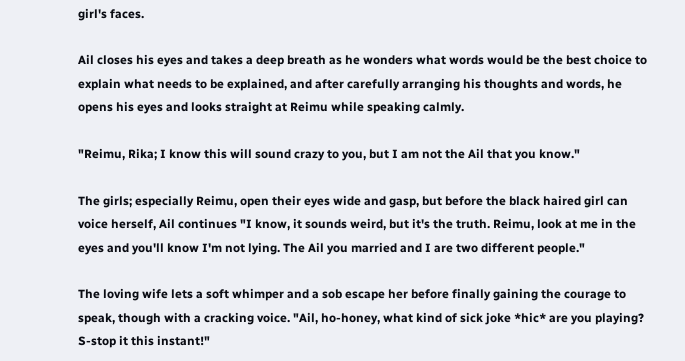girl's faces.

Ail closes his eyes and takes a deep breath as he wonders what words would be the best choice to explain what needs to be explained, and after carefully arranging his thoughts and words, he opens his eyes and looks straight at Reimu while speaking calmly.

"Reimu, Rika; I know this will sound crazy to you, but I am not the Ail that you know."

The girls; especially Reimu, open their eyes wide and gasp, but before the black haired girl can voice herself, Ail continues "I know, it sounds weird, but it's the truth. Reimu, look at me in the eyes and you'll know I'm not lying. The Ail you married and I are two different people."

The loving wife lets a soft whimper and a sob escape her before finally gaining the courage to speak, though with a cracking voice. "Ail, ho-honey, what kind of sick joke *hic* are you playing? S-stop it this instant!"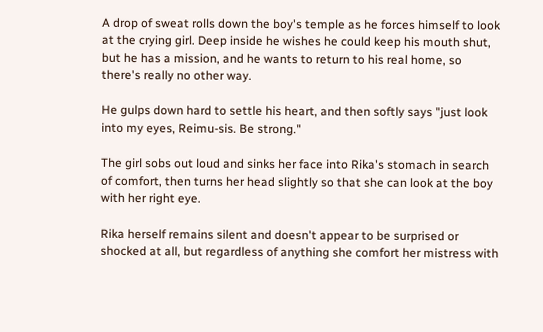A drop of sweat rolls down the boy's temple as he forces himself to look at the crying girl. Deep inside he wishes he could keep his mouth shut, but he has a mission, and he wants to return to his real home, so there's really no other way.

He gulps down hard to settle his heart, and then softly says "just look into my eyes, Reimu-sis. Be strong."

The girl sobs out loud and sinks her face into Rika's stomach in search of comfort, then turns her head slightly so that she can look at the boy with her right eye.

Rika herself remains silent and doesn't appear to be surprised or shocked at all, but regardless of anything she comfort her mistress with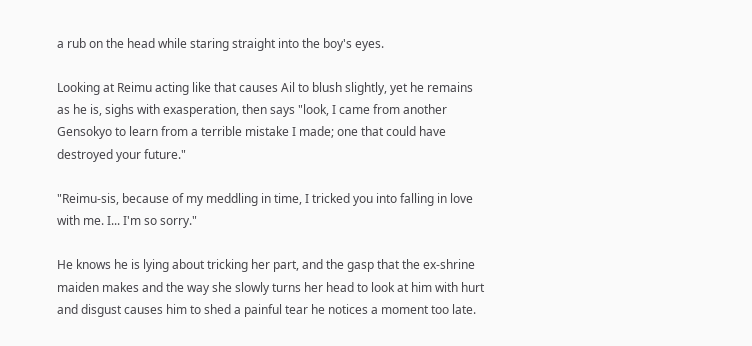a rub on the head while staring straight into the boy's eyes.

Looking at Reimu acting like that causes Ail to blush slightly, yet he remains as he is, sighs with exasperation, then says "look, I came from another Gensokyo to learn from a terrible mistake I made; one that could have destroyed your future."

"Reimu-sis, because of my meddling in time, I tricked you into falling in love with me. I... I'm so sorry."

He knows he is lying about tricking her part, and the gasp that the ex-shrine maiden makes and the way she slowly turns her head to look at him with hurt and disgust causes him to shed a painful tear he notices a moment too late.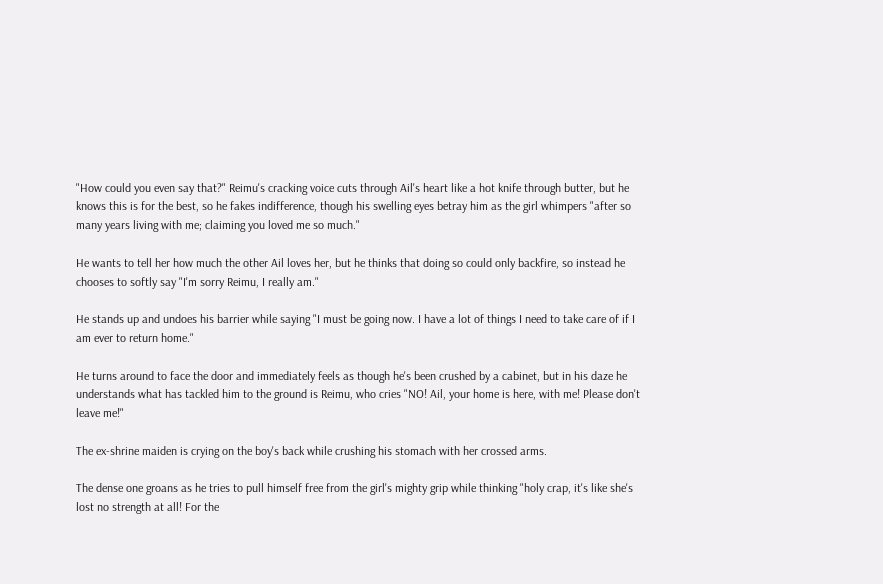"How could you even say that?" Reimu's cracking voice cuts through Ail's heart like a hot knife through butter, but he knows this is for the best, so he fakes indifference, though his swelling eyes betray him as the girl whimpers "after so many years living with me; claiming you loved me so much."

He wants to tell her how much the other Ail loves her, but he thinks that doing so could only backfire, so instead he chooses to softly say "I'm sorry Reimu, I really am."

He stands up and undoes his barrier while saying "I must be going now. I have a lot of things I need to take care of if I am ever to return home."

He turns around to face the door and immediately feels as though he's been crushed by a cabinet, but in his daze he understands what has tackled him to the ground is Reimu, who cries "NO! Ail, your home is here, with me! Please don't leave me!"

The ex-shrine maiden is crying on the boy's back while crushing his stomach with her crossed arms.

The dense one groans as he tries to pull himself free from the girl's mighty grip while thinking "holy crap, it's like she's lost no strength at all! For the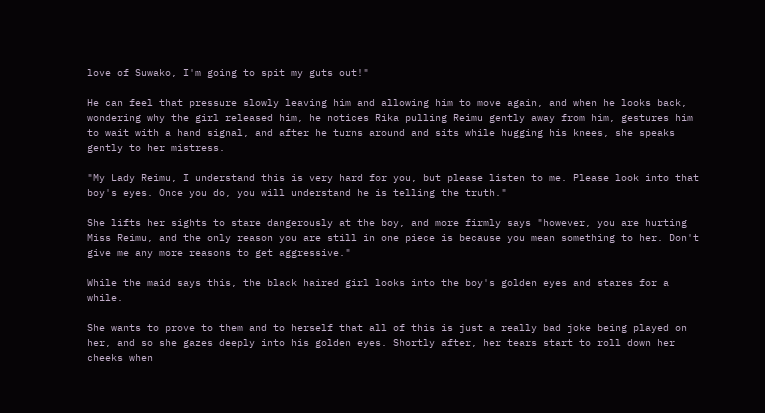love of Suwako, I'm going to spit my guts out!"

He can feel that pressure slowly leaving him and allowing him to move again, and when he looks back, wondering why the girl released him, he notices Rika pulling Reimu gently away from him, gestures him to wait with a hand signal, and after he turns around and sits while hugging his knees, she speaks gently to her mistress.

"My Lady Reimu, I understand this is very hard for you, but please listen to me. Please look into that boy's eyes. Once you do, you will understand he is telling the truth."

She lifts her sights to stare dangerously at the boy, and more firmly says "however, you are hurting Miss Reimu, and the only reason you are still in one piece is because you mean something to her. Don't give me any more reasons to get aggressive."

While the maid says this, the black haired girl looks into the boy's golden eyes and stares for a while.

She wants to prove to them and to herself that all of this is just a really bad joke being played on her, and so she gazes deeply into his golden eyes. Shortly after, her tears start to roll down her cheeks when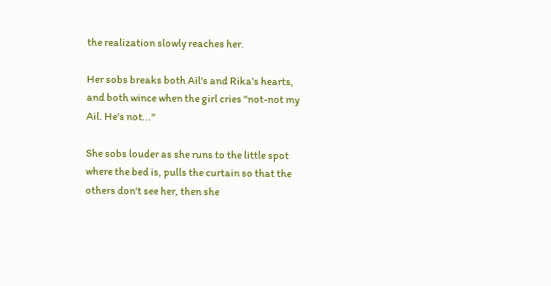the realization slowly reaches her.

Her sobs breaks both Ail's and Rika's hearts, and both wince when the girl cries "not-not my Ail. He's not..."

She sobs louder as she runs to the little spot where the bed is, pulls the curtain so that the others don't see her, then she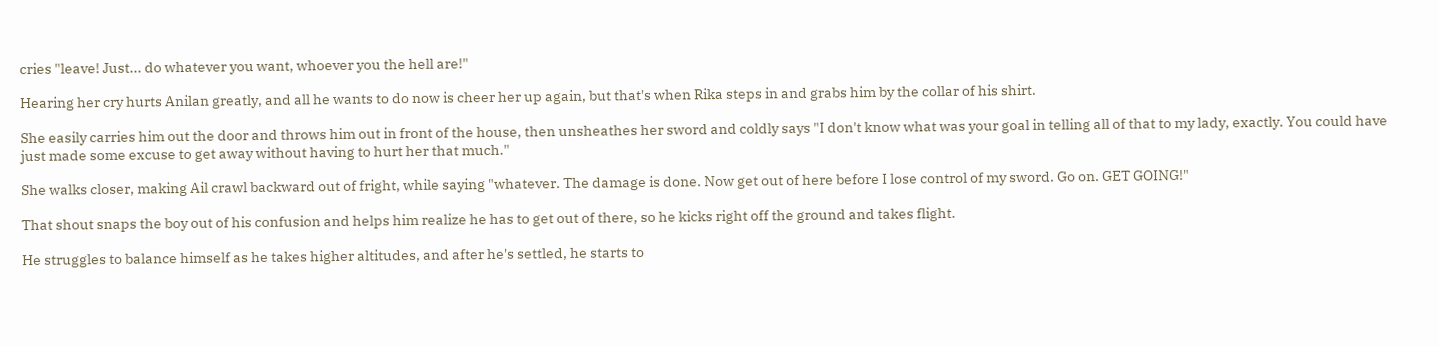cries "leave! Just... do whatever you want, whoever you the hell are!"

Hearing her cry hurts Anilan greatly, and all he wants to do now is cheer her up again, but that's when Rika steps in and grabs him by the collar of his shirt.

She easily carries him out the door and throws him out in front of the house, then unsheathes her sword and coldly says "I don't know what was your goal in telling all of that to my lady, exactly. You could have just made some excuse to get away without having to hurt her that much."

She walks closer, making Ail crawl backward out of fright, while saying "whatever. The damage is done. Now get out of here before I lose control of my sword. Go on. GET GOING!"

That shout snaps the boy out of his confusion and helps him realize he has to get out of there, so he kicks right off the ground and takes flight.

He struggles to balance himself as he takes higher altitudes, and after he's settled, he starts to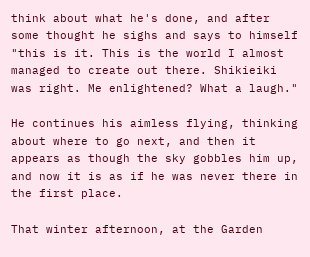think about what he's done, and after some thought he sighs and says to himself "this is it. This is the world I almost managed to create out there. Shikieiki was right. Me enlightened? What a laugh."

He continues his aimless flying, thinking about where to go next, and then it appears as though the sky gobbles him up, and now it is as if he was never there in the first place.

That winter afternoon, at the Garden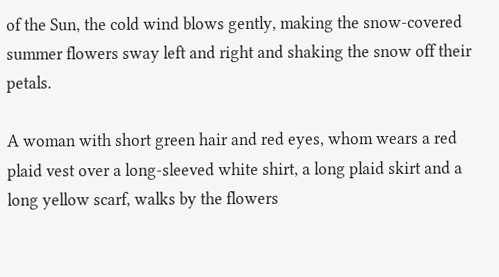of the Sun, the cold wind blows gently, making the snow-covered summer flowers sway left and right and shaking the snow off their petals.

A woman with short green hair and red eyes, whom wears a red plaid vest over a long-sleeved white shirt, a long plaid skirt and a long yellow scarf, walks by the flowers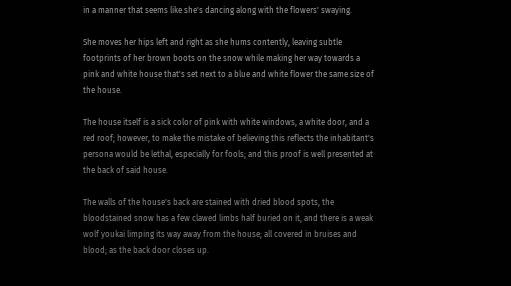in a manner that seems like she's dancing along with the flowers' swaying.

She moves her hips left and right as she hums contently, leaving subtle footprints of her brown boots on the snow while making her way towards a pink and white house that's set next to a blue and white flower the same size of the house.

The house itself is a sick color of pink with white windows, a white door, and a red roof; however, to make the mistake of believing this reflects the inhabitant's persona would be lethal, especially for fools; and this proof is well presented at the back of said house.

The walls of the house's back are stained with dried blood spots, the bloodstained snow has a few clawed limbs half buried on it, and there is a weak wolf youkai limping its way away from the house; all covered in bruises and blood; as the back door closes up.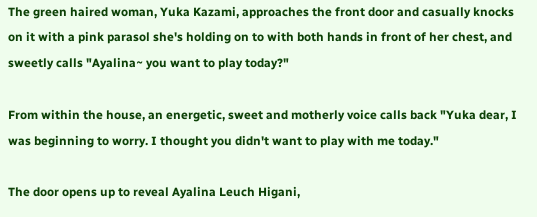The green haired woman, Yuka Kazami, approaches the front door and casually knocks on it with a pink parasol she's holding on to with both hands in front of her chest, and sweetly calls "Ayalina~ you want to play today?"

From within the house, an energetic, sweet and motherly voice calls back "Yuka dear, I was beginning to worry. I thought you didn't want to play with me today."

The door opens up to reveal Ayalina Leuch Higani,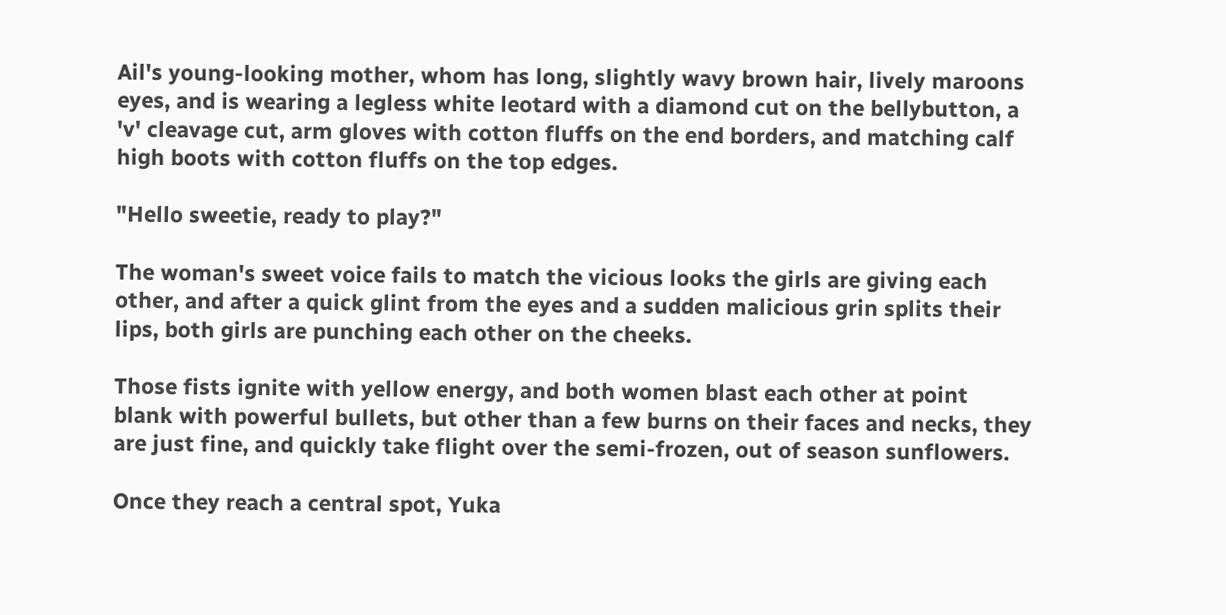Ail's young-looking mother, whom has long, slightly wavy brown hair, lively maroons eyes, and is wearing a legless white leotard with a diamond cut on the bellybutton, a 'v' cleavage cut, arm gloves with cotton fluffs on the end borders, and matching calf high boots with cotton fluffs on the top edges.

"Hello sweetie, ready to play?"

The woman's sweet voice fails to match the vicious looks the girls are giving each other, and after a quick glint from the eyes and a sudden malicious grin splits their lips, both girls are punching each other on the cheeks.

Those fists ignite with yellow energy, and both women blast each other at point blank with powerful bullets, but other than a few burns on their faces and necks, they are just fine, and quickly take flight over the semi-frozen, out of season sunflowers.

Once they reach a central spot, Yuka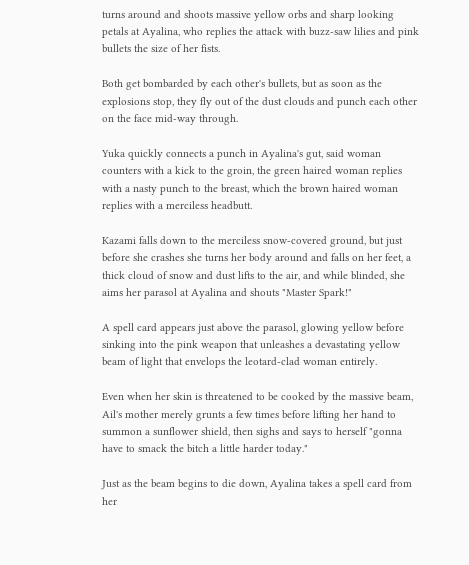turns around and shoots massive yellow orbs and sharp looking petals at Ayalina, who replies the attack with buzz-saw lilies and pink bullets the size of her fists.

Both get bombarded by each other's bullets, but as soon as the explosions stop, they fly out of the dust clouds and punch each other on the face mid-way through.

Yuka quickly connects a punch in Ayalina's gut, said woman counters with a kick to the groin, the green haired woman replies with a nasty punch to the breast, which the brown haired woman replies with a merciless headbutt.

Kazami falls down to the merciless snow-covered ground, but just before she crashes she turns her body around and falls on her feet, a thick cloud of snow and dust lifts to the air, and while blinded, she aims her parasol at Ayalina and shouts "Master Spark!"

A spell card appears just above the parasol, glowing yellow before sinking into the pink weapon that unleashes a devastating yellow beam of light that envelops the leotard-clad woman entirely.

Even when her skin is threatened to be cooked by the massive beam, Ail's mother merely grunts a few times before lifting her hand to summon a sunflower shield, then sighs and says to herself "gonna have to smack the bitch a little harder today."

Just as the beam begins to die down, Ayalina takes a spell card from her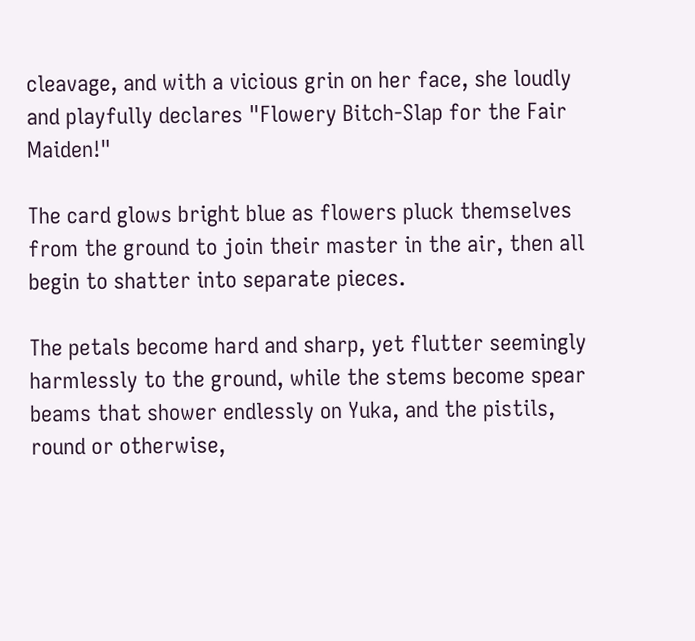cleavage, and with a vicious grin on her face, she loudly and playfully declares "Flowery Bitch-Slap for the Fair Maiden!"

The card glows bright blue as flowers pluck themselves from the ground to join their master in the air, then all begin to shatter into separate pieces.

The petals become hard and sharp, yet flutter seemingly harmlessly to the ground, while the stems become spear beams that shower endlessly on Yuka, and the pistils, round or otherwise,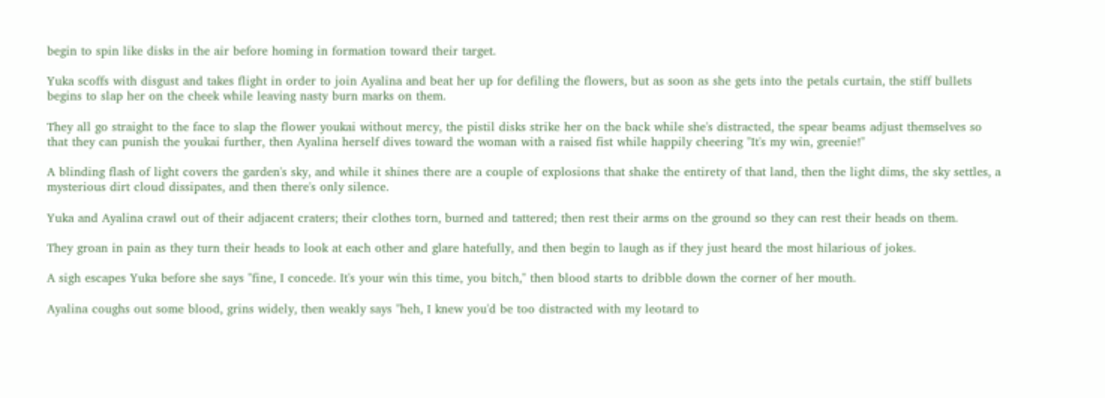begin to spin like disks in the air before homing in formation toward their target.

Yuka scoffs with disgust and takes flight in order to join Ayalina and beat her up for defiling the flowers, but as soon as she gets into the petals curtain, the stiff bullets begins to slap her on the cheek while leaving nasty burn marks on them.

They all go straight to the face to slap the flower youkai without mercy, the pistil disks strike her on the back while she's distracted, the spear beams adjust themselves so that they can punish the youkai further, then Ayalina herself dives toward the woman with a raised fist while happily cheering "It's my win, greenie!"

A blinding flash of light covers the garden's sky, and while it shines there are a couple of explosions that shake the entirety of that land, then the light dims, the sky settles, a mysterious dirt cloud dissipates, and then there's only silence.

Yuka and Ayalina crawl out of their adjacent craters; their clothes torn, burned and tattered; then rest their arms on the ground so they can rest their heads on them.

They groan in pain as they turn their heads to look at each other and glare hatefully, and then begin to laugh as if they just heard the most hilarious of jokes.

A sigh escapes Yuka before she says "fine, I concede. It's your win this time, you bitch," then blood starts to dribble down the corner of her mouth.

Ayalina coughs out some blood, grins widely, then weakly says "heh, I knew you'd be too distracted with my leotard to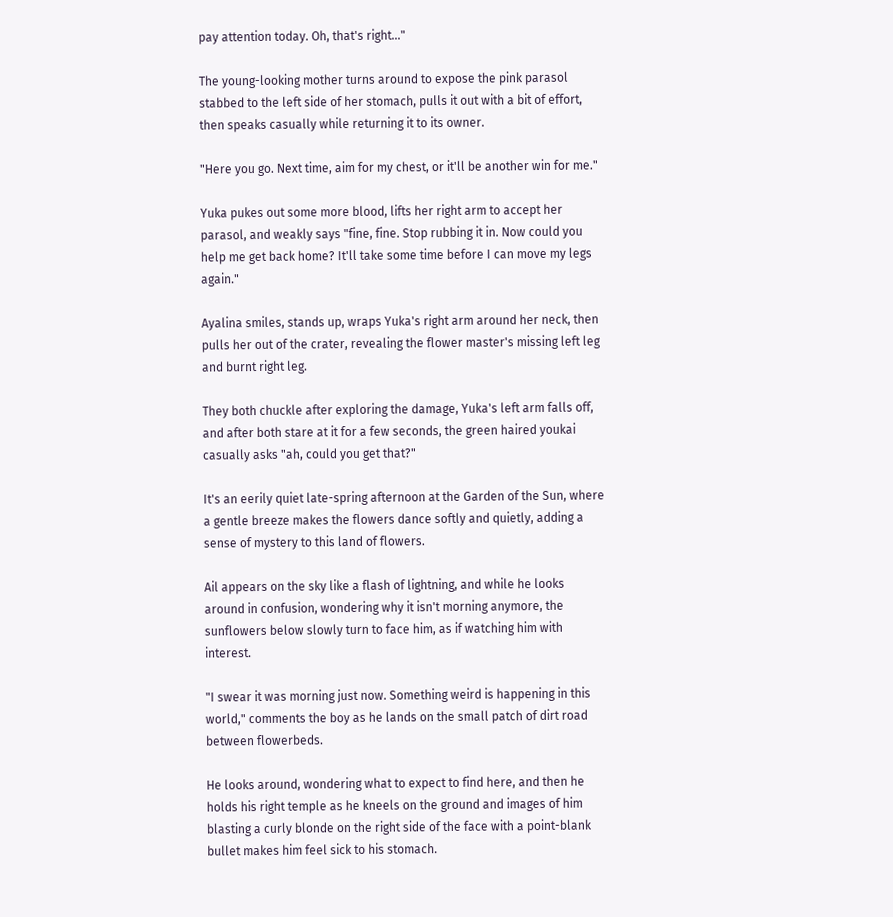pay attention today. Oh, that's right..."

The young-looking mother turns around to expose the pink parasol stabbed to the left side of her stomach, pulls it out with a bit of effort, then speaks casually while returning it to its owner.

"Here you go. Next time, aim for my chest, or it'll be another win for me."

Yuka pukes out some more blood, lifts her right arm to accept her parasol, and weakly says "fine, fine. Stop rubbing it in. Now could you help me get back home? It'll take some time before I can move my legs again."

Ayalina smiles, stands up, wraps Yuka's right arm around her neck, then pulls her out of the crater, revealing the flower master's missing left leg and burnt right leg.

They both chuckle after exploring the damage, Yuka's left arm falls off, and after both stare at it for a few seconds, the green haired youkai casually asks "ah, could you get that?"

It's an eerily quiet late-spring afternoon at the Garden of the Sun, where a gentle breeze makes the flowers dance softly and quietly, adding a sense of mystery to this land of flowers.

Ail appears on the sky like a flash of lightning, and while he looks around in confusion, wondering why it isn't morning anymore, the sunflowers below slowly turn to face him, as if watching him with interest.

"I swear it was morning just now. Something weird is happening in this world," comments the boy as he lands on the small patch of dirt road between flowerbeds.

He looks around, wondering what to expect to find here, and then he holds his right temple as he kneels on the ground and images of him blasting a curly blonde on the right side of the face with a point-blank bullet makes him feel sick to his stomach.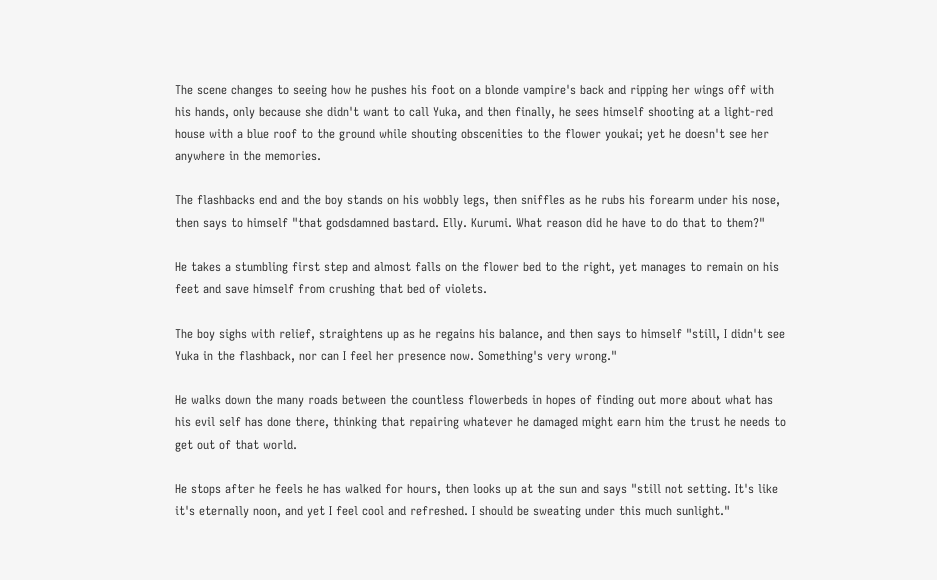The scene changes to seeing how he pushes his foot on a blonde vampire's back and ripping her wings off with his hands, only because she didn't want to call Yuka, and then finally, he sees himself shooting at a light-red house with a blue roof to the ground while shouting obscenities to the flower youkai; yet he doesn't see her anywhere in the memories.

The flashbacks end and the boy stands on his wobbly legs, then sniffles as he rubs his forearm under his nose, then says to himself "that godsdamned bastard. Elly. Kurumi. What reason did he have to do that to them?"

He takes a stumbling first step and almost falls on the flower bed to the right, yet manages to remain on his feet and save himself from crushing that bed of violets.

The boy sighs with relief, straightens up as he regains his balance, and then says to himself "still, I didn't see Yuka in the flashback, nor can I feel her presence now. Something's very wrong."

He walks down the many roads between the countless flowerbeds in hopes of finding out more about what has his evil self has done there, thinking that repairing whatever he damaged might earn him the trust he needs to get out of that world.

He stops after he feels he has walked for hours, then looks up at the sun and says "still not setting. It's like it's eternally noon, and yet I feel cool and refreshed. I should be sweating under this much sunlight."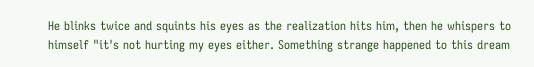He blinks twice and squints his eyes as the realization hits him, then he whispers to himself "it's not hurting my eyes either. Something strange happened to this dream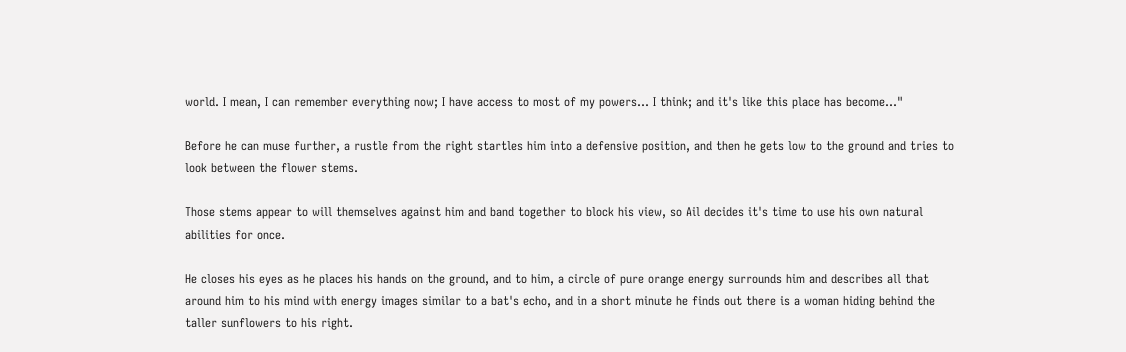world. I mean, I can remember everything now; I have access to most of my powers... I think; and it's like this place has become..."

Before he can muse further, a rustle from the right startles him into a defensive position, and then he gets low to the ground and tries to look between the flower stems.

Those stems appear to will themselves against him and band together to block his view, so Ail decides it's time to use his own natural abilities for once.

He closes his eyes as he places his hands on the ground, and to him, a circle of pure orange energy surrounds him and describes all that around him to his mind with energy images similar to a bat's echo, and in a short minute he finds out there is a woman hiding behind the taller sunflowers to his right.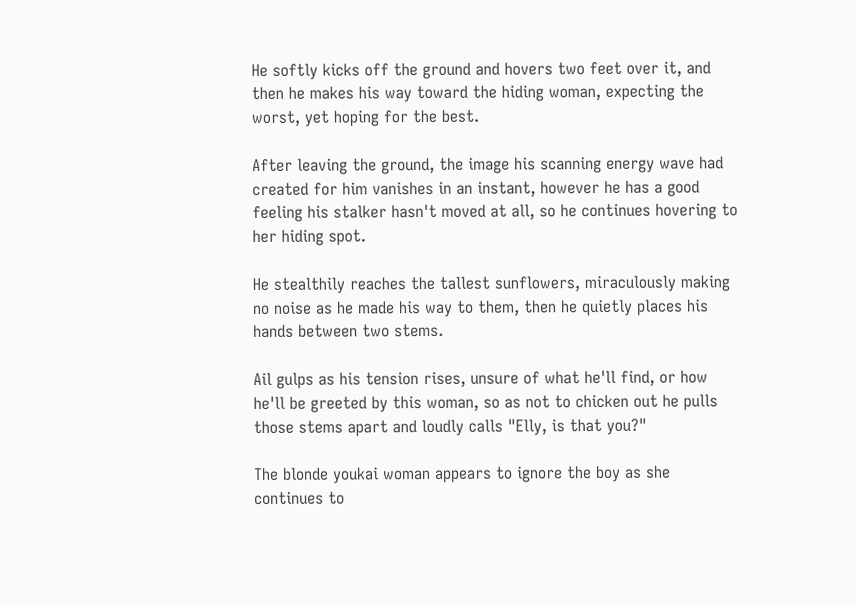He softly kicks off the ground and hovers two feet over it, and then he makes his way toward the hiding woman, expecting the worst, yet hoping for the best.

After leaving the ground, the image his scanning energy wave had created for him vanishes in an instant, however he has a good feeling his stalker hasn't moved at all, so he continues hovering to her hiding spot.

He stealthily reaches the tallest sunflowers, miraculously making no noise as he made his way to them, then he quietly places his hands between two stems.

Ail gulps as his tension rises, unsure of what he'll find, or how he'll be greeted by this woman, so as not to chicken out he pulls those stems apart and loudly calls "Elly, is that you?"

The blonde youkai woman appears to ignore the boy as she continues to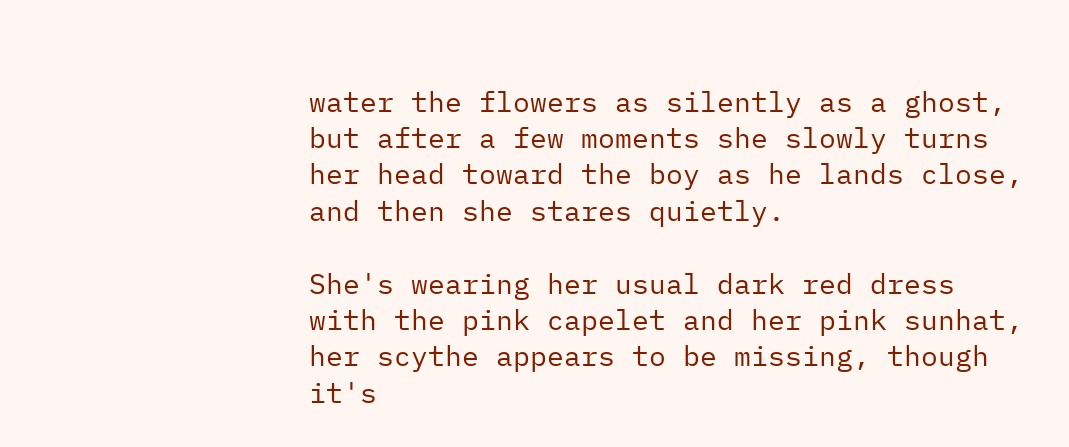water the flowers as silently as a ghost, but after a few moments she slowly turns her head toward the boy as he lands close, and then she stares quietly.

She's wearing her usual dark red dress with the pink capelet and her pink sunhat, her scythe appears to be missing, though it's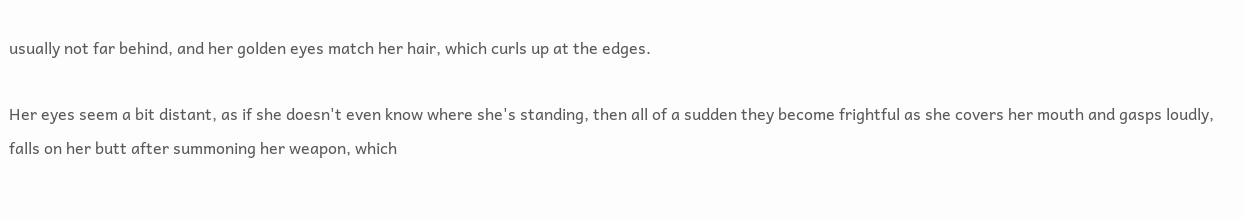usually not far behind, and her golden eyes match her hair, which curls up at the edges.

Her eyes seem a bit distant, as if she doesn't even know where she's standing, then all of a sudden they become frightful as she covers her mouth and gasps loudly, falls on her butt after summoning her weapon, which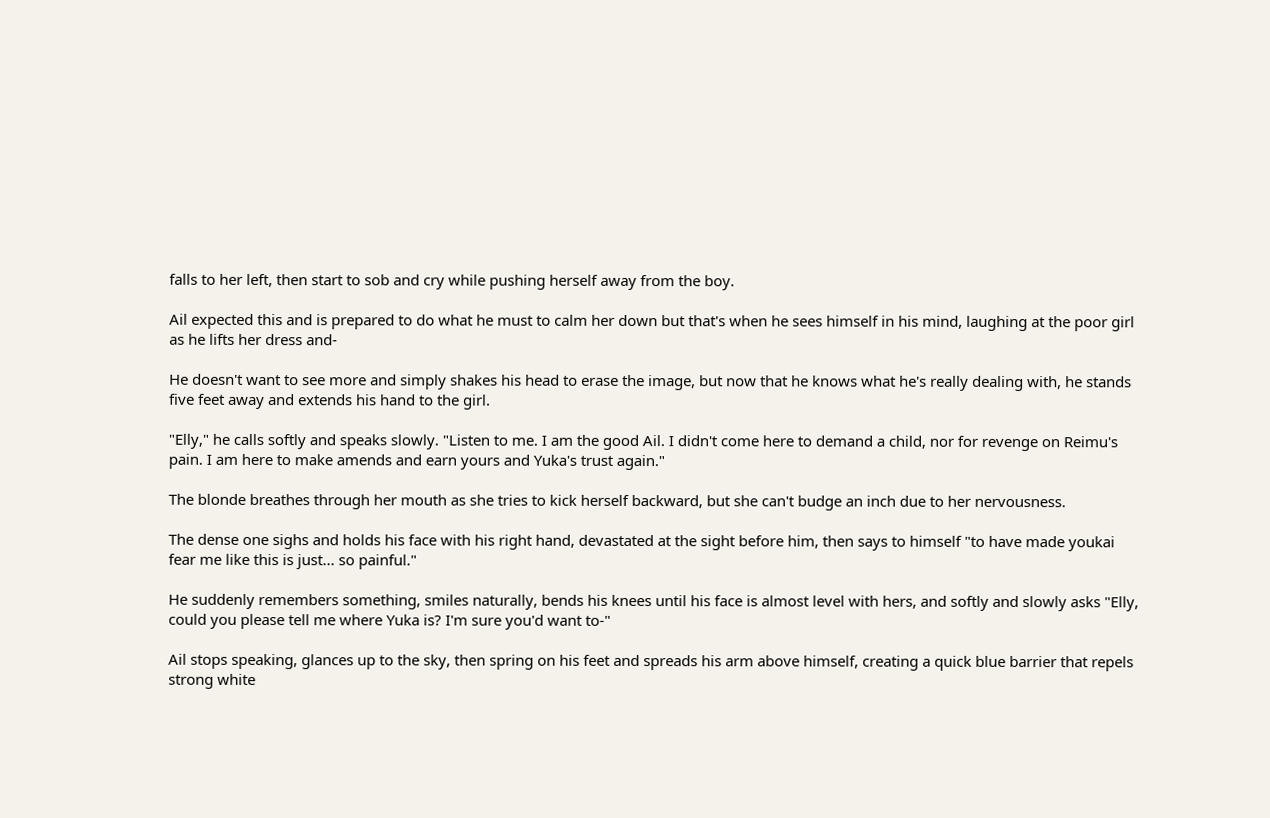falls to her left, then start to sob and cry while pushing herself away from the boy.

Ail expected this and is prepared to do what he must to calm her down but that's when he sees himself in his mind, laughing at the poor girl as he lifts her dress and-

He doesn't want to see more and simply shakes his head to erase the image, but now that he knows what he's really dealing with, he stands five feet away and extends his hand to the girl.

"Elly," he calls softly and speaks slowly. "Listen to me. I am the good Ail. I didn't come here to demand a child, nor for revenge on Reimu's pain. I am here to make amends and earn yours and Yuka's trust again."

The blonde breathes through her mouth as she tries to kick herself backward, but she can't budge an inch due to her nervousness.

The dense one sighs and holds his face with his right hand, devastated at the sight before him, then says to himself "to have made youkai fear me like this is just... so painful."

He suddenly remembers something, smiles naturally, bends his knees until his face is almost level with hers, and softly and slowly asks "Elly, could you please tell me where Yuka is? I'm sure you'd want to-"

Ail stops speaking, glances up to the sky, then spring on his feet and spreads his arm above himself, creating a quick blue barrier that repels strong white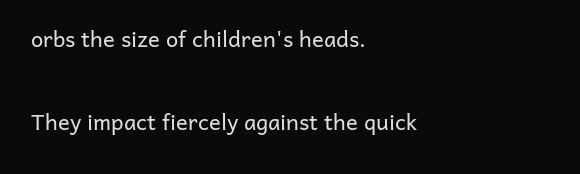orbs the size of children's heads.

They impact fiercely against the quick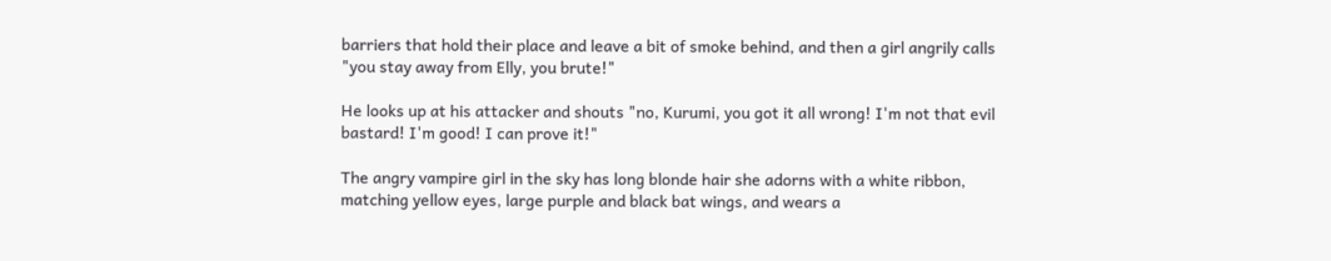barriers that hold their place and leave a bit of smoke behind, and then a girl angrily calls "you stay away from Elly, you brute!"

He looks up at his attacker and shouts "no, Kurumi, you got it all wrong! I'm not that evil bastard! I'm good! I can prove it!"

The angry vampire girl in the sky has long blonde hair she adorns with a white ribbon, matching yellow eyes, large purple and black bat wings, and wears a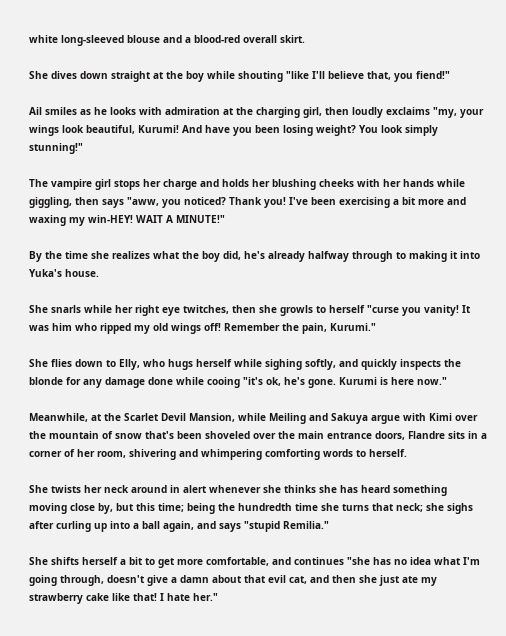white long-sleeved blouse and a blood-red overall skirt.

She dives down straight at the boy while shouting "like I'll believe that, you fiend!"

Ail smiles as he looks with admiration at the charging girl, then loudly exclaims "my, your wings look beautiful, Kurumi! And have you been losing weight? You look simply stunning!"

The vampire girl stops her charge and holds her blushing cheeks with her hands while giggling, then says "aww, you noticed? Thank you! I've been exercising a bit more and waxing my win-HEY! WAIT A MINUTE!"

By the time she realizes what the boy did, he's already halfway through to making it into Yuka's house.

She snarls while her right eye twitches, then she growls to herself "curse you vanity! It was him who ripped my old wings off! Remember the pain, Kurumi."

She flies down to Elly, who hugs herself while sighing softly, and quickly inspects the blonde for any damage done while cooing "it's ok, he's gone. Kurumi is here now."

Meanwhile, at the Scarlet Devil Mansion, while Meiling and Sakuya argue with Kimi over the mountain of snow that's been shoveled over the main entrance doors, Flandre sits in a corner of her room, shivering and whimpering comforting words to herself.

She twists her neck around in alert whenever she thinks she has heard something moving close by, but this time; being the hundredth time she turns that neck; she sighs after curling up into a ball again, and says "stupid Remilia."

She shifts herself a bit to get more comfortable, and continues "she has no idea what I'm going through, doesn't give a damn about that evil cat, and then she just ate my strawberry cake like that! I hate her."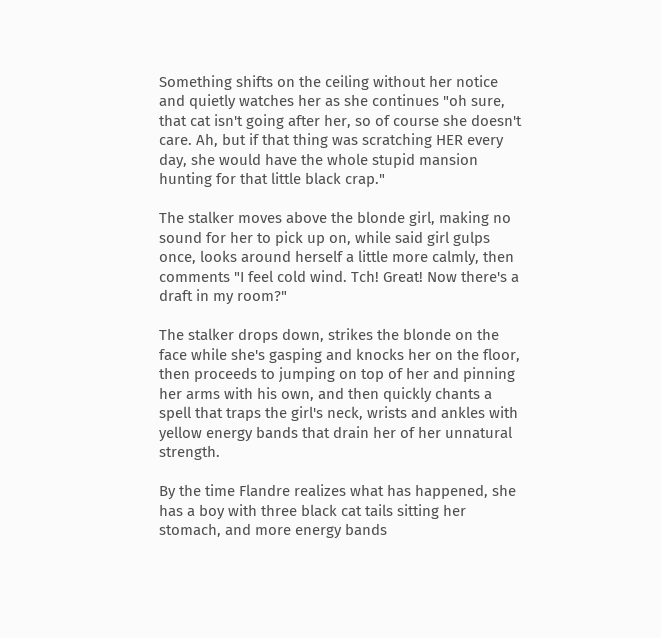Something shifts on the ceiling without her notice and quietly watches her as she continues "oh sure, that cat isn't going after her, so of course she doesn't care. Ah, but if that thing was scratching HER every day, she would have the whole stupid mansion hunting for that little black crap."

The stalker moves above the blonde girl, making no sound for her to pick up on, while said girl gulps once, looks around herself a little more calmly, then comments "I feel cold wind. Tch! Great! Now there's a draft in my room?"

The stalker drops down, strikes the blonde on the face while she's gasping and knocks her on the floor, then proceeds to jumping on top of her and pinning her arms with his own, and then quickly chants a spell that traps the girl's neck, wrists and ankles with yellow energy bands that drain her of her unnatural strength.

By the time Flandre realizes what has happened, she has a boy with three black cat tails sitting her stomach, and more energy bands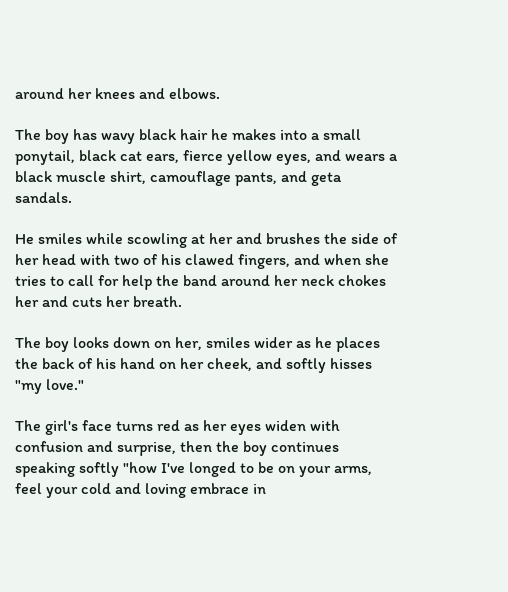around her knees and elbows.

The boy has wavy black hair he makes into a small ponytail, black cat ears, fierce yellow eyes, and wears a black muscle shirt, camouflage pants, and geta sandals.

He smiles while scowling at her and brushes the side of her head with two of his clawed fingers, and when she tries to call for help the band around her neck chokes her and cuts her breath.

The boy looks down on her, smiles wider as he places the back of his hand on her cheek, and softly hisses "my love."

The girl's face turns red as her eyes widen with confusion and surprise, then the boy continues speaking softly "how I've longed to be on your arms, feel your cold and loving embrace in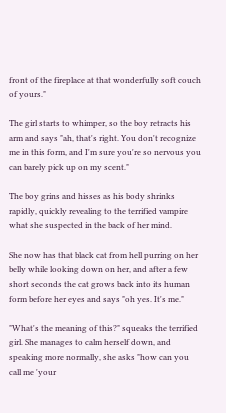front of the fireplace at that wonderfully soft couch of yours."

The girl starts to whimper, so the boy retracts his arm and says "ah, that's right. You don't recognize me in this form, and I'm sure you're so nervous you can barely pick up on my scent."

The boy grins and hisses as his body shrinks rapidly, quickly revealing to the terrified vampire what she suspected in the back of her mind.

She now has that black cat from hell purring on her belly while looking down on her, and after a few short seconds the cat grows back into its human form before her eyes and says "oh yes. It's me."

"What's the meaning of this?" squeaks the terrified girl. She manages to calm herself down, and speaking more normally, she asks "how can you call me 'your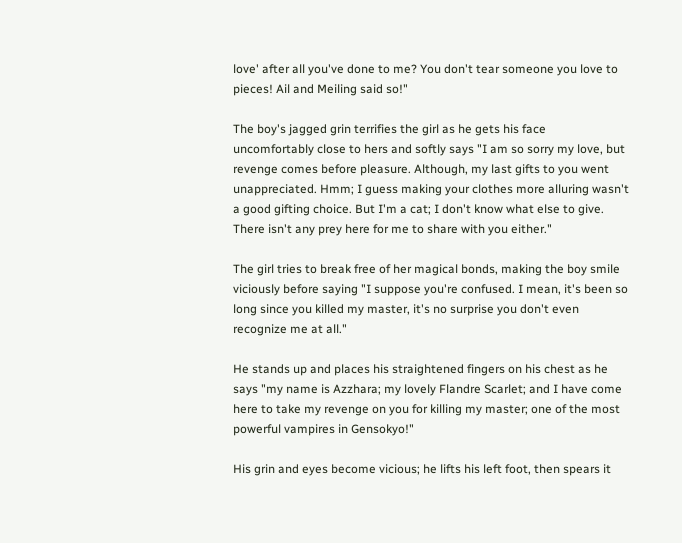love' after all you've done to me? You don't tear someone you love to pieces! Ail and Meiling said so!"

The boy's jagged grin terrifies the girl as he gets his face uncomfortably close to hers and softly says "I am so sorry my love, but revenge comes before pleasure. Although, my last gifts to you went unappreciated. Hmm; I guess making your clothes more alluring wasn't a good gifting choice. But I'm a cat; I don't know what else to give. There isn't any prey here for me to share with you either."

The girl tries to break free of her magical bonds, making the boy smile viciously before saying "I suppose you're confused. I mean, it's been so long since you killed my master, it's no surprise you don't even recognize me at all."

He stands up and places his straightened fingers on his chest as he says "my name is Azzhara; my lovely Flandre Scarlet; and I have come here to take my revenge on you for killing my master; one of the most powerful vampires in Gensokyo!"

His grin and eyes become vicious; he lifts his left foot, then spears it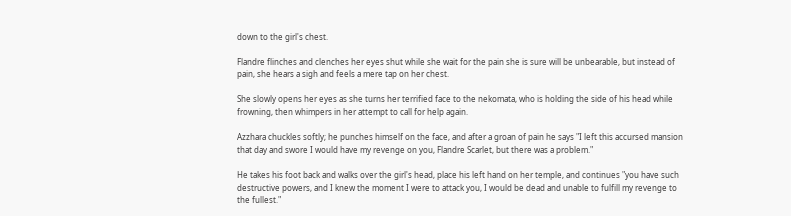down to the girl's chest.

Flandre flinches and clenches her eyes shut while she wait for the pain she is sure will be unbearable, but instead of pain, she hears a sigh and feels a mere tap on her chest.

She slowly opens her eyes as she turns her terrified face to the nekomata, who is holding the side of his head while frowning, then whimpers in her attempt to call for help again.

Azzhara chuckles softly; he punches himself on the face, and after a groan of pain he says "I left this accursed mansion that day and swore I would have my revenge on you, Flandre Scarlet, but there was a problem."

He takes his foot back and walks over the girl's head, place his left hand on her temple, and continues "you have such destructive powers, and I knew the moment I were to attack you, I would be dead and unable to fulfill my revenge to the fullest."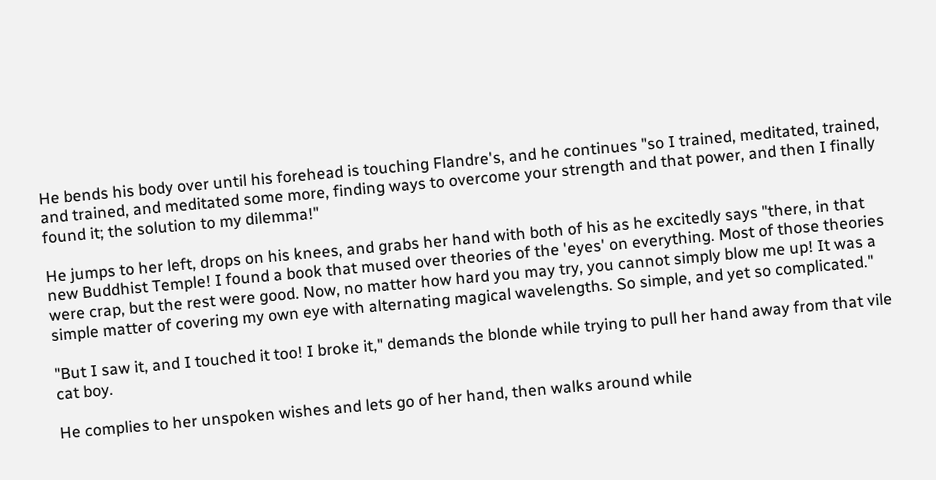He bends his body over until his forehead is touching Flandre's, and he continues "so I trained, meditated, trained, and trained, and meditated some more, finding ways to overcome your strength and that power, and then I finally found it; the solution to my dilemma!"

He jumps to her left, drops on his knees, and grabs her hand with both of his as he excitedly says "there, in that new Buddhist Temple! I found a book that mused over theories of the 'eyes' on everything. Most of those theories were crap, but the rest were good. Now, no matter how hard you may try, you cannot simply blow me up! It was a simple matter of covering my own eye with alternating magical wavelengths. So simple, and yet so complicated."

"But I saw it, and I touched it too! I broke it," demands the blonde while trying to pull her hand away from that vile cat boy.

He complies to her unspoken wishes and lets go of her hand, then walks around while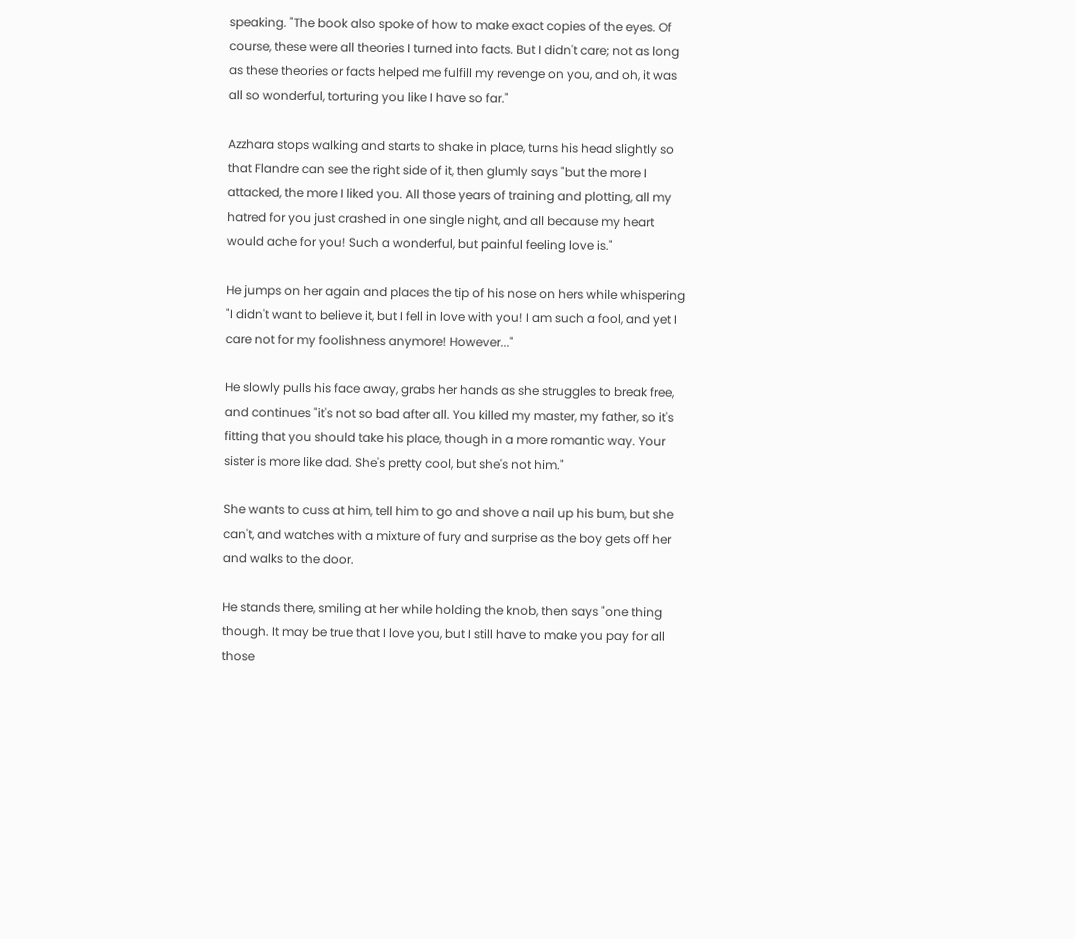speaking. "The book also spoke of how to make exact copies of the eyes. Of course, these were all theories I turned into facts. But I didn't care; not as long as these theories or facts helped me fulfill my revenge on you, and oh, it was all so wonderful, torturing you like I have so far."

Azzhara stops walking and starts to shake in place, turns his head slightly so that Flandre can see the right side of it, then glumly says "but the more I attacked, the more I liked you. All those years of training and plotting, all my hatred for you just crashed in one single night, and all because my heart would ache for you! Such a wonderful, but painful feeling love is."

He jumps on her again and places the tip of his nose on hers while whispering "I didn't want to believe it, but I fell in love with you! I am such a fool, and yet I care not for my foolishness anymore! However..."

He slowly pulls his face away, grabs her hands as she struggles to break free, and continues "it's not so bad after all. You killed my master, my father, so it's fitting that you should take his place, though in a more romantic way. Your sister is more like dad. She's pretty cool, but she's not him."

She wants to cuss at him, tell him to go and shove a nail up his bum, but she can't, and watches with a mixture of fury and surprise as the boy gets off her and walks to the door.

He stands there, smiling at her while holding the knob, then says "one thing though. It may be true that I love you, but I still have to make you pay for all those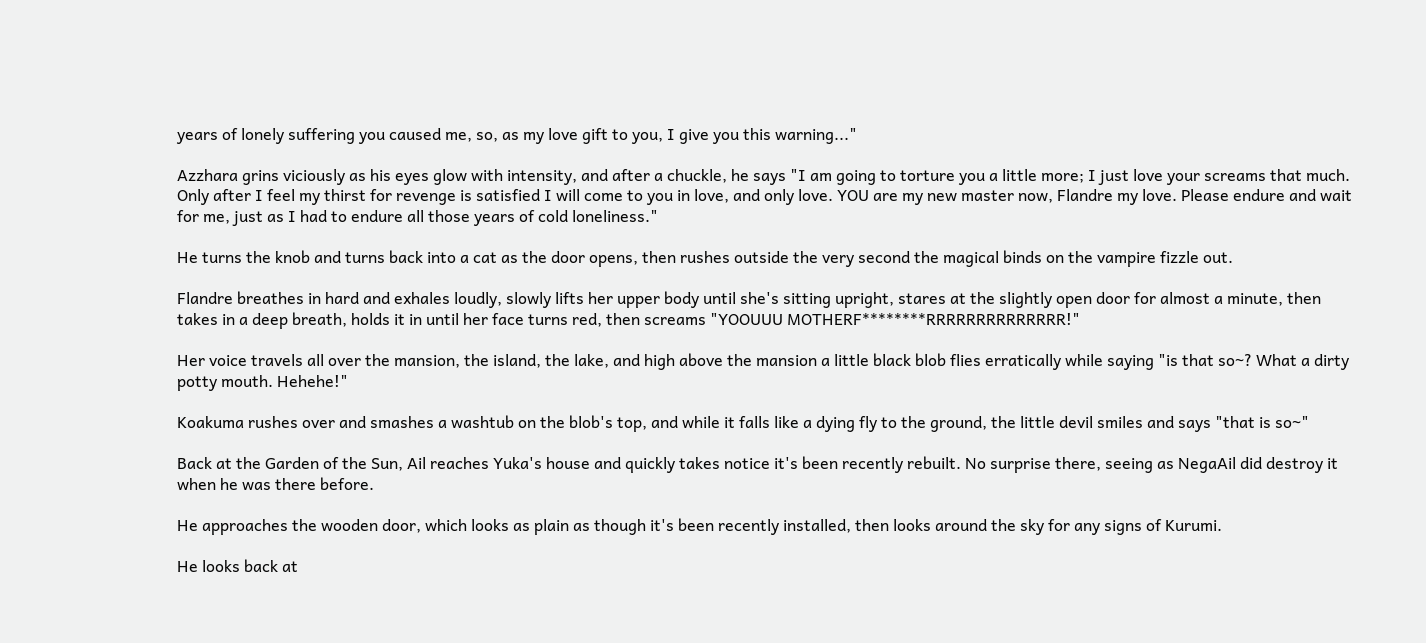years of lonely suffering you caused me, so, as my love gift to you, I give you this warning..."

Azzhara grins viciously as his eyes glow with intensity, and after a chuckle, he says "I am going to torture you a little more; I just love your screams that much. Only after I feel my thirst for revenge is satisfied I will come to you in love, and only love. YOU are my new master now, Flandre my love. Please endure and wait for me, just as I had to endure all those years of cold loneliness."

He turns the knob and turns back into a cat as the door opens, then rushes outside the very second the magical binds on the vampire fizzle out.

Flandre breathes in hard and exhales loudly, slowly lifts her upper body until she's sitting upright, stares at the slightly open door for almost a minute, then takes in a deep breath, holds it in until her face turns red, then screams "YOOUUU MOTHERF********RRRRRRRRRRRRRR!"

Her voice travels all over the mansion, the island, the lake, and high above the mansion a little black blob flies erratically while saying "is that so~? What a dirty potty mouth. Hehehe!"

Koakuma rushes over and smashes a washtub on the blob's top, and while it falls like a dying fly to the ground, the little devil smiles and says "that is so~"

Back at the Garden of the Sun, Ail reaches Yuka's house and quickly takes notice it's been recently rebuilt. No surprise there, seeing as NegaAil did destroy it when he was there before.

He approaches the wooden door, which looks as plain as though it's been recently installed, then looks around the sky for any signs of Kurumi.

He looks back at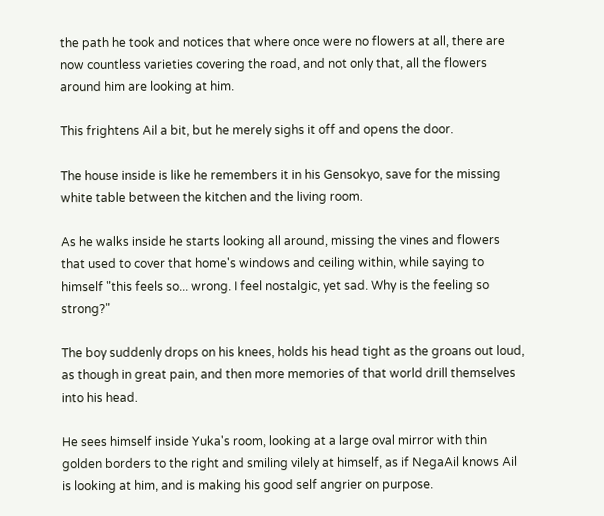the path he took and notices that where once were no flowers at all, there are now countless varieties covering the road, and not only that, all the flowers around him are looking at him.

This frightens Ail a bit, but he merely sighs it off and opens the door.

The house inside is like he remembers it in his Gensokyo, save for the missing white table between the kitchen and the living room.

As he walks inside he starts looking all around, missing the vines and flowers that used to cover that home's windows and ceiling within, while saying to himself "this feels so... wrong. I feel nostalgic, yet sad. Why is the feeling so strong?"

The boy suddenly drops on his knees, holds his head tight as the groans out loud, as though in great pain, and then more memories of that world drill themselves into his head.

He sees himself inside Yuka's room, looking at a large oval mirror with thin golden borders to the right and smiling vilely at himself, as if NegaAil knows Ail is looking at him, and is making his good self angrier on purpose.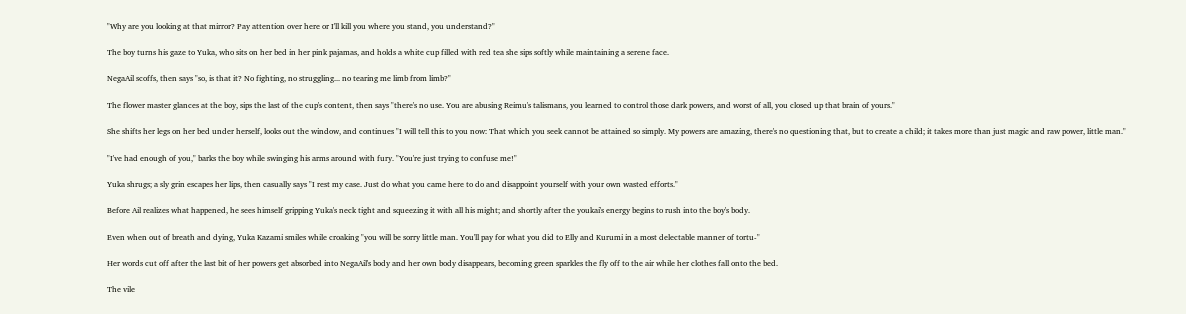"Why are you looking at that mirror? Pay attention over here or I'll kill you where you stand, you understand?"

The boy turns his gaze to Yuka, who sits on her bed in her pink pajamas, and holds a white cup filled with red tea she sips softly while maintaining a serene face.

NegaAil scoffs, then says "so, is that it? No fighting, no struggling... no tearing me limb from limb?"

The flower master glances at the boy, sips the last of the cup's content, then says "there's no use. You are abusing Reimu's talismans, you learned to control those dark powers, and worst of all, you closed up that brain of yours."

She shifts her legs on her bed under herself, looks out the window, and continues "I will tell this to you now: That which you seek cannot be attained so simply. My powers are amazing, there's no questioning that, but to create a child; it takes more than just magic and raw power, little man."

"I've had enough of you," barks the boy while swinging his arms around with fury. "You're just trying to confuse me!"

Yuka shrugs; a sly grin escapes her lips, then casually says "I rest my case. Just do what you came here to do and disappoint yourself with your own wasted efforts."

Before Ail realizes what happened, he sees himself gripping Yuka's neck tight and squeezing it with all his might; and shortly after the youkai's energy begins to rush into the boy's body.

Even when out of breath and dying, Yuka Kazami smiles while croaking "you will be sorry little man. You'll pay for what you did to Elly and Kurumi in a most delectable manner of tortu-"

Her words cut off after the last bit of her powers get absorbed into NegaAil's body and her own body disappears, becoming green sparkles the fly off to the air while her clothes fall onto the bed.

The vile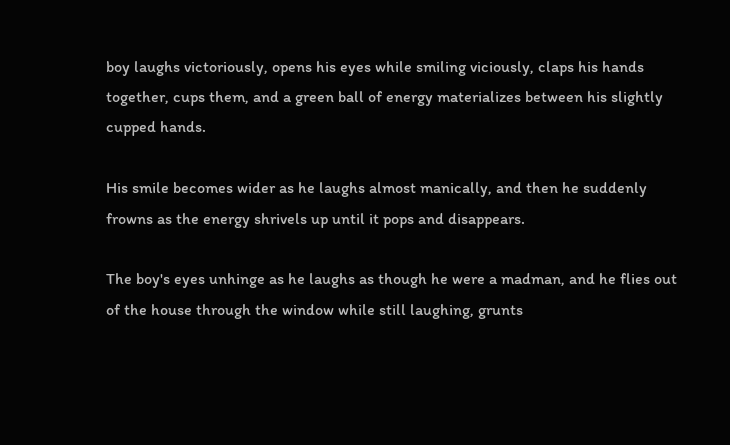boy laughs victoriously, opens his eyes while smiling viciously, claps his hands together, cups them, and a green ball of energy materializes between his slightly cupped hands.

His smile becomes wider as he laughs almost manically, and then he suddenly frowns as the energy shrivels up until it pops and disappears.

The boy's eyes unhinge as he laughs as though he were a madman, and he flies out of the house through the window while still laughing, grunts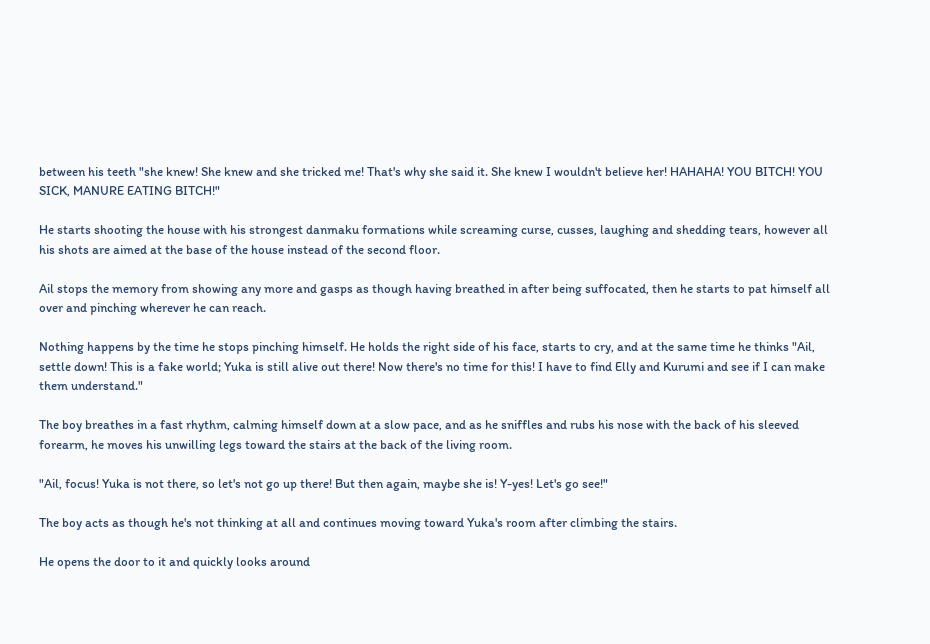between his teeth "she knew! She knew and she tricked me! That's why she said it. She knew I wouldn't believe her! HAHAHA! YOU BITCH! YOU SICK, MANURE EATING BITCH!"

He starts shooting the house with his strongest danmaku formations while screaming curse, cusses, laughing and shedding tears, however all his shots are aimed at the base of the house instead of the second floor.

Ail stops the memory from showing any more and gasps as though having breathed in after being suffocated, then he starts to pat himself all over and pinching wherever he can reach.

Nothing happens by the time he stops pinching himself. He holds the right side of his face, starts to cry, and at the same time he thinks "Ail, settle down! This is a fake world; Yuka is still alive out there! Now there's no time for this! I have to find Elly and Kurumi and see if I can make them understand."

The boy breathes in a fast rhythm, calming himself down at a slow pace, and as he sniffles and rubs his nose with the back of his sleeved forearm, he moves his unwilling legs toward the stairs at the back of the living room.

"Ail, focus! Yuka is not there, so let's not go up there! But then again, maybe she is! Y-yes! Let's go see!"

The boy acts as though he's not thinking at all and continues moving toward Yuka's room after climbing the stairs.

He opens the door to it and quickly looks around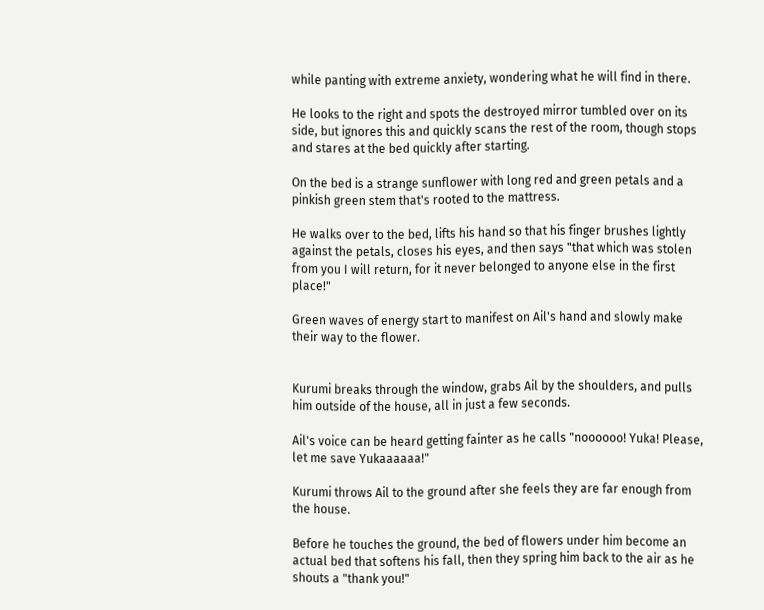while panting with extreme anxiety, wondering what he will find in there.

He looks to the right and spots the destroyed mirror tumbled over on its side, but ignores this and quickly scans the rest of the room, though stops and stares at the bed quickly after starting.

On the bed is a strange sunflower with long red and green petals and a pinkish green stem that's rooted to the mattress.

He walks over to the bed, lifts his hand so that his finger brushes lightly against the petals, closes his eyes, and then says "that which was stolen from you I will return, for it never belonged to anyone else in the first place!"

Green waves of energy start to manifest on Ail's hand and slowly make their way to the flower.


Kurumi breaks through the window, grabs Ail by the shoulders, and pulls him outside of the house, all in just a few seconds.

Ail's voice can be heard getting fainter as he calls "noooooo! Yuka! Please, let me save Yukaaaaaa!"

Kurumi throws Ail to the ground after she feels they are far enough from the house.

Before he touches the ground, the bed of flowers under him become an actual bed that softens his fall, then they spring him back to the air as he shouts a "thank you!"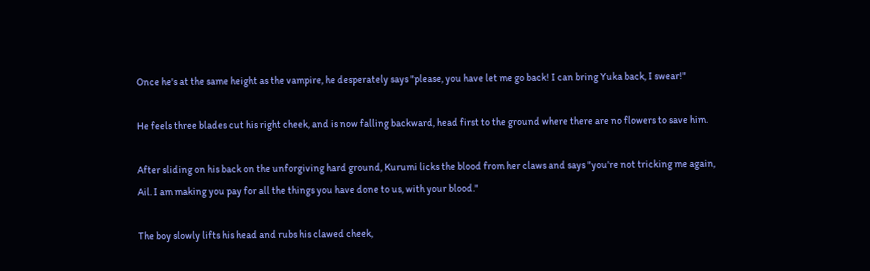Once he's at the same height as the vampire, he desperately says "please, you have let me go back! I can bring Yuka back, I swear!"

He feels three blades cut his right cheek, and is now falling backward, head first to the ground where there are no flowers to save him.

After sliding on his back on the unforgiving hard ground, Kurumi licks the blood from her claws and says "you're not tricking me again, Ail. I am making you pay for all the things you have done to us, with your blood."

The boy slowly lifts his head and rubs his clawed cheek,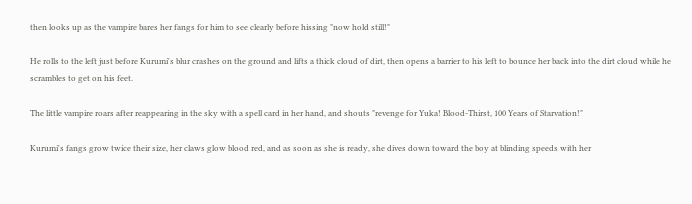then looks up as the vampire bares her fangs for him to see clearly before hissing "now hold still!"

He rolls to the left just before Kurumi's blur crashes on the ground and lifts a thick cloud of dirt, then opens a barrier to his left to bounce her back into the dirt cloud while he scrambles to get on his feet.

The little vampire roars after reappearing in the sky with a spell card in her hand, and shouts "revenge for Yuka! Blood-Thirst, 100 Years of Starvation!"

Kurumi's fangs grow twice their size, her claws glow blood red, and as soon as she is ready, she dives down toward the boy at blinding speeds with her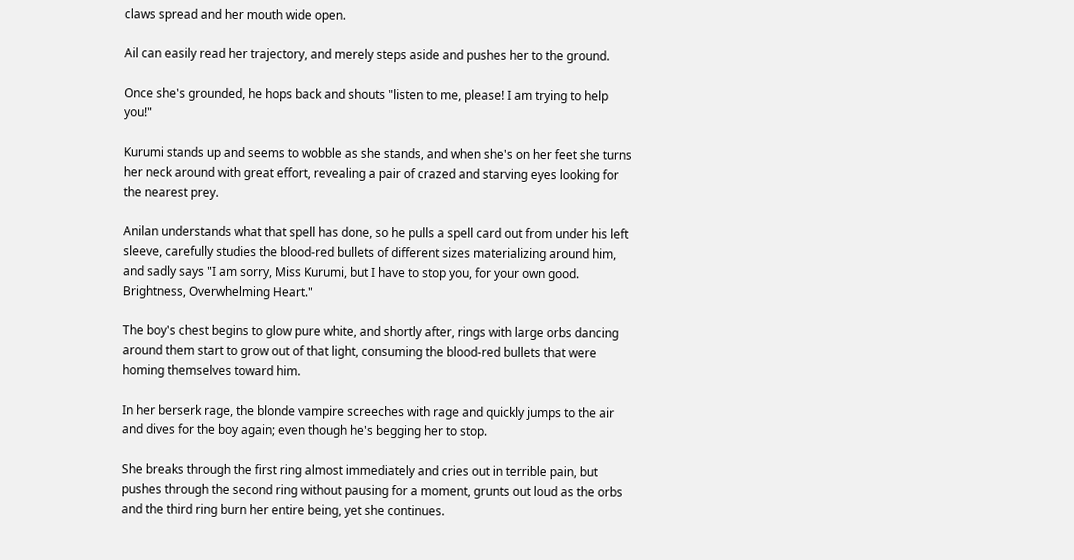claws spread and her mouth wide open.

Ail can easily read her trajectory, and merely steps aside and pushes her to the ground.

Once she's grounded, he hops back and shouts "listen to me, please! I am trying to help you!"

Kurumi stands up and seems to wobble as she stands, and when she's on her feet she turns her neck around with great effort, revealing a pair of crazed and starving eyes looking for the nearest prey.

Anilan understands what that spell has done, so he pulls a spell card out from under his left sleeve, carefully studies the blood-red bullets of different sizes materializing around him, and sadly says "I am sorry, Miss Kurumi, but I have to stop you, for your own good. Brightness, Overwhelming Heart."

The boy's chest begins to glow pure white, and shortly after, rings with large orbs dancing around them start to grow out of that light, consuming the blood-red bullets that were homing themselves toward him.

In her berserk rage, the blonde vampire screeches with rage and quickly jumps to the air and dives for the boy again; even though he's begging her to stop.

She breaks through the first ring almost immediately and cries out in terrible pain, but pushes through the second ring without pausing for a moment, grunts out loud as the orbs and the third ring burn her entire being, yet she continues.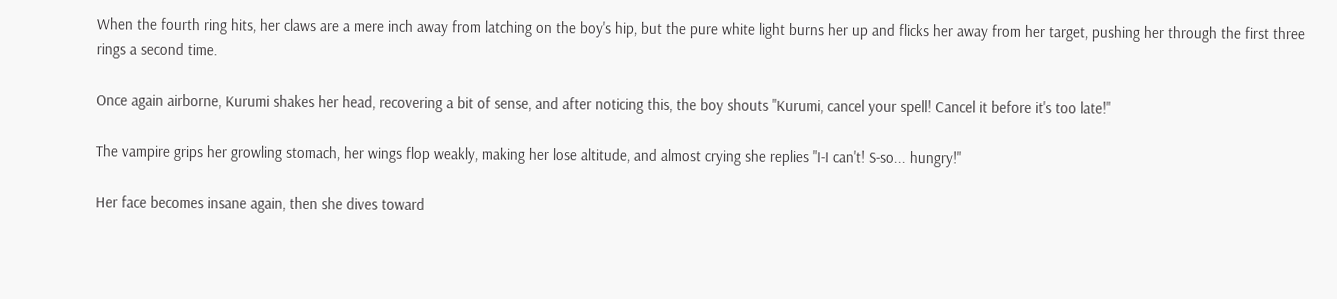When the fourth ring hits, her claws are a mere inch away from latching on the boy's hip, but the pure white light burns her up and flicks her away from her target, pushing her through the first three rings a second time.

Once again airborne, Kurumi shakes her head, recovering a bit of sense, and after noticing this, the boy shouts "Kurumi, cancel your spell! Cancel it before it's too late!"

The vampire grips her growling stomach, her wings flop weakly, making her lose altitude, and almost crying she replies "I-I can't! S-so... hungry!"

Her face becomes insane again, then she dives toward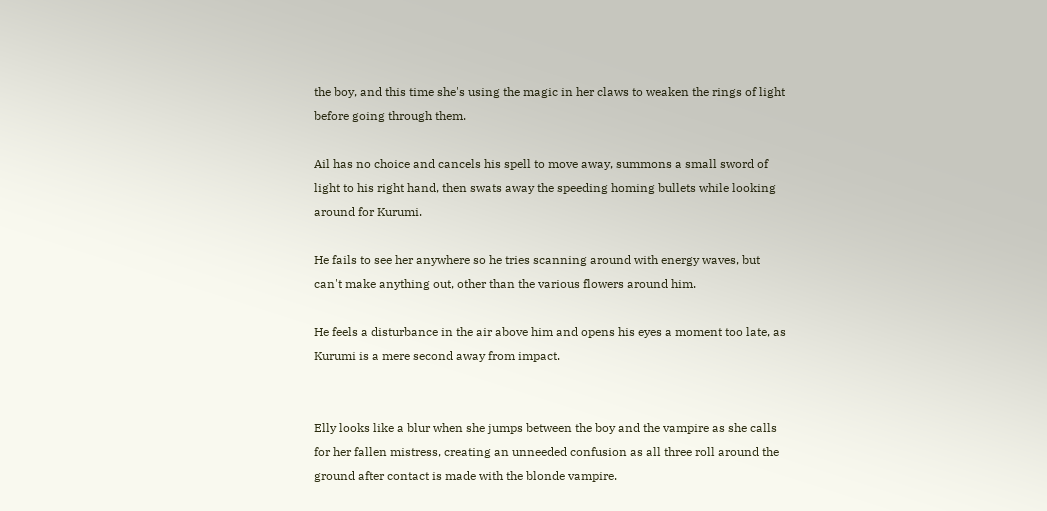the boy, and this time she's using the magic in her claws to weaken the rings of light before going through them.

Ail has no choice and cancels his spell to move away, summons a small sword of light to his right hand, then swats away the speeding homing bullets while looking around for Kurumi.

He fails to see her anywhere so he tries scanning around with energy waves, but can't make anything out, other than the various flowers around him.

He feels a disturbance in the air above him and opens his eyes a moment too late, as Kurumi is a mere second away from impact.


Elly looks like a blur when she jumps between the boy and the vampire as she calls for her fallen mistress, creating an unneeded confusion as all three roll around the ground after contact is made with the blonde vampire.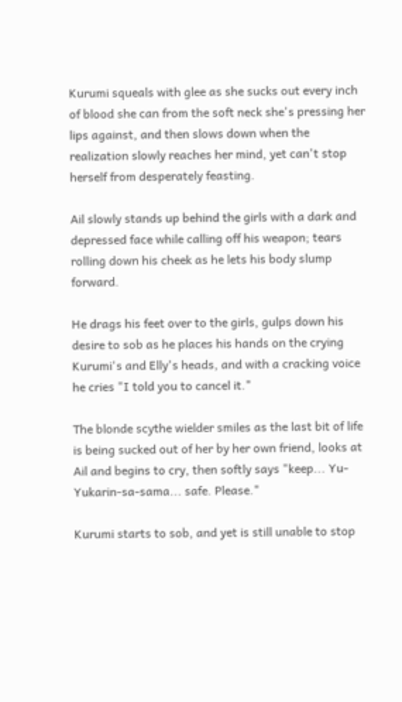Kurumi squeals with glee as she sucks out every inch of blood she can from the soft neck she's pressing her lips against, and then slows down when the realization slowly reaches her mind, yet can't stop herself from desperately feasting.

Ail slowly stands up behind the girls with a dark and depressed face while calling off his weapon; tears rolling down his cheek as he lets his body slump forward.

He drags his feet over to the girls, gulps down his desire to sob as he places his hands on the crying Kurumi's and Elly's heads, and with a cracking voice he cries "I told you to cancel it."

The blonde scythe wielder smiles as the last bit of life is being sucked out of her by her own friend, looks at Ail and begins to cry, then softly says "keep... Yu-Yukarin-sa-sama... safe. Please."

Kurumi starts to sob, and yet is still unable to stop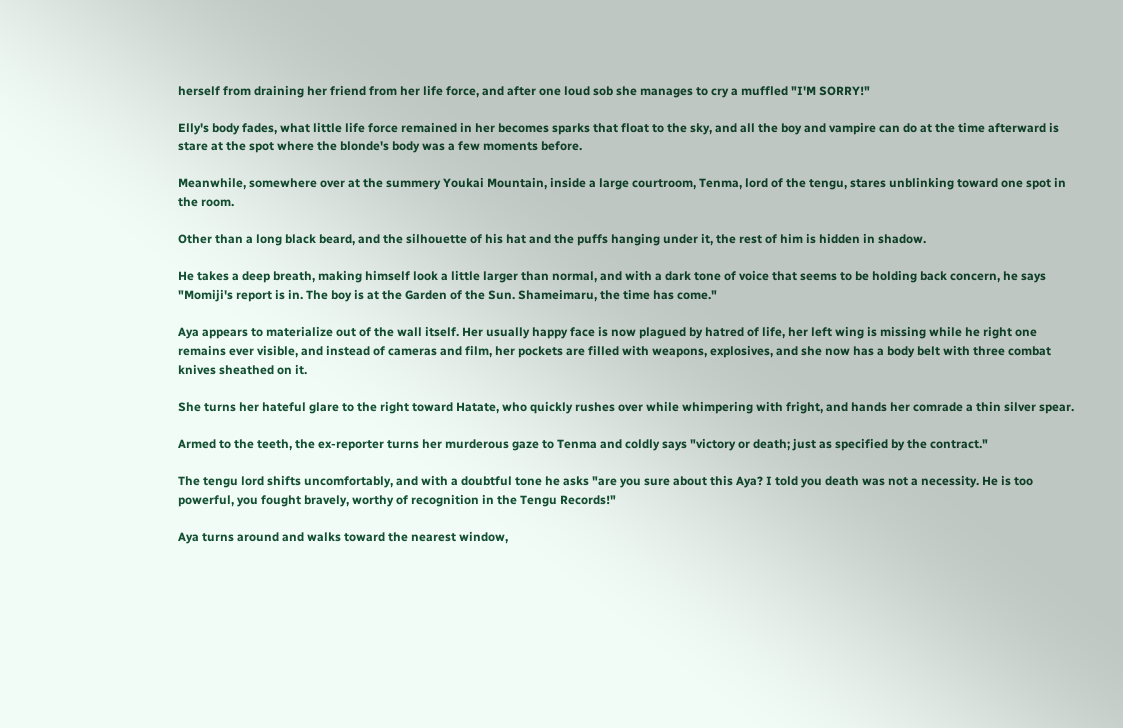herself from draining her friend from her life force, and after one loud sob she manages to cry a muffled "I'M SORRY!"

Elly's body fades, what little life force remained in her becomes sparks that float to the sky, and all the boy and vampire can do at the time afterward is stare at the spot where the blonde's body was a few moments before.

Meanwhile, somewhere over at the summery Youkai Mountain, inside a large courtroom, Tenma, lord of the tengu, stares unblinking toward one spot in the room.

Other than a long black beard, and the silhouette of his hat and the puffs hanging under it, the rest of him is hidden in shadow.

He takes a deep breath, making himself look a little larger than normal, and with a dark tone of voice that seems to be holding back concern, he says "Momiji's report is in. The boy is at the Garden of the Sun. Shameimaru, the time has come."

Aya appears to materialize out of the wall itself. Her usually happy face is now plagued by hatred of life, her left wing is missing while he right one remains ever visible, and instead of cameras and film, her pockets are filled with weapons, explosives, and she now has a body belt with three combat knives sheathed on it.

She turns her hateful glare to the right toward Hatate, who quickly rushes over while whimpering with fright, and hands her comrade a thin silver spear.

Armed to the teeth, the ex-reporter turns her murderous gaze to Tenma and coldly says "victory or death; just as specified by the contract."

The tengu lord shifts uncomfortably, and with a doubtful tone he asks "are you sure about this Aya? I told you death was not a necessity. He is too powerful, you fought bravely, worthy of recognition in the Tengu Records!"

Aya turns around and walks toward the nearest window,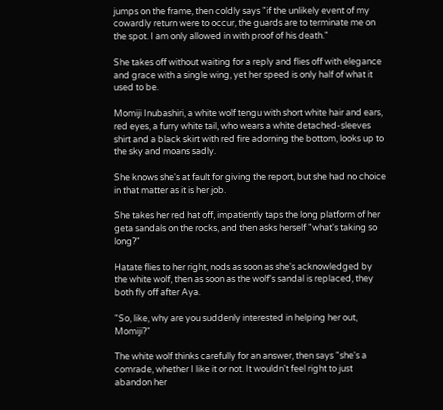jumps on the frame, then coldly says "if the unlikely event of my cowardly return were to occur, the guards are to terminate me on the spot. I am only allowed in with proof of his death."

She takes off without waiting for a reply and flies off with elegance and grace with a single wing, yet her speed is only half of what it used to be.

Momiji Inubashiri, a white wolf tengu with short white hair and ears, red eyes, a furry white tail, who wears a white detached-sleeves shirt and a black skirt with red fire adorning the bottom, looks up to the sky and moans sadly.

She knows she's at fault for giving the report, but she had no choice in that matter as it is her job.

She takes her red hat off, impatiently taps the long platform of her geta sandals on the rocks, and then asks herself "what's taking so long?"

Hatate flies to her right, nods as soon as she's acknowledged by the white wolf, then as soon as the wolf's sandal is replaced, they both fly off after Aya.

"So, like, why are you suddenly interested in helping her out, Momiji?"

The white wolf thinks carefully for an answer, then says "she's a comrade, whether I like it or not. It wouldn't feel right to just abandon her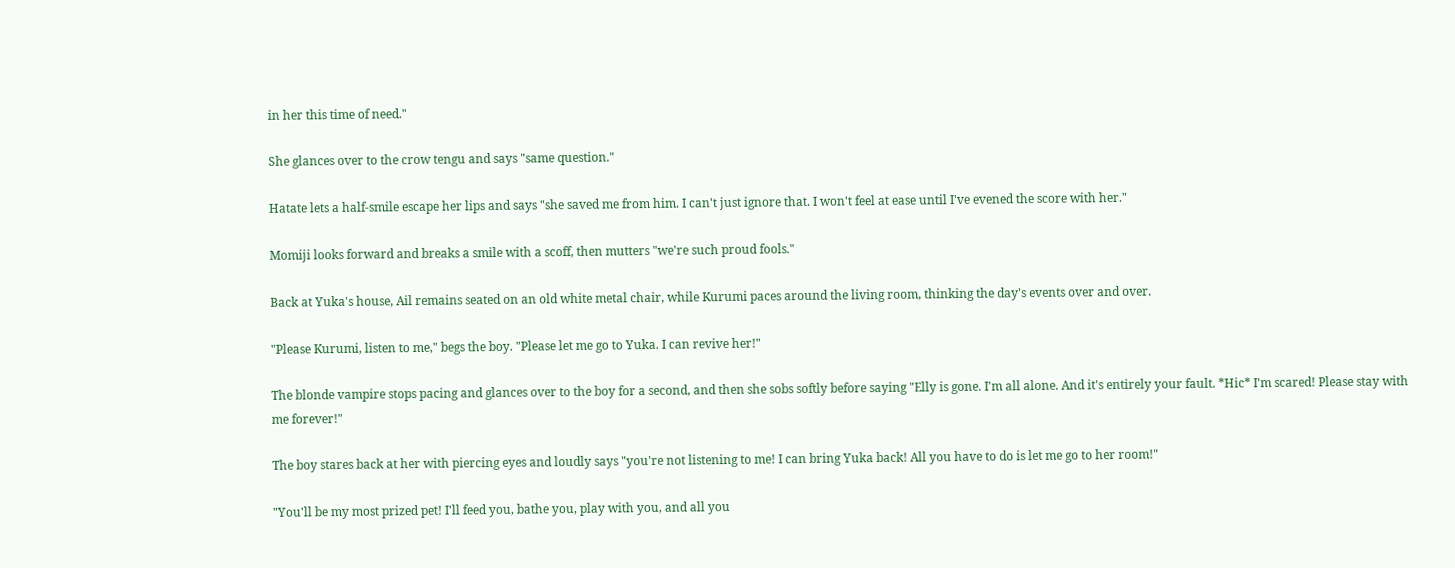in her this time of need."

She glances over to the crow tengu and says "same question."

Hatate lets a half-smile escape her lips and says "she saved me from him. I can't just ignore that. I won't feel at ease until I've evened the score with her."

Momiji looks forward and breaks a smile with a scoff, then mutters "we're such proud fools."

Back at Yuka's house, Ail remains seated on an old white metal chair, while Kurumi paces around the living room, thinking the day's events over and over.

"Please Kurumi, listen to me," begs the boy. "Please let me go to Yuka. I can revive her!"

The blonde vampire stops pacing and glances over to the boy for a second, and then she sobs softly before saying "Elly is gone. I'm all alone. And it's entirely your fault. *Hic* I'm scared! Please stay with me forever!"

The boy stares back at her with piercing eyes and loudly says "you're not listening to me! I can bring Yuka back! All you have to do is let me go to her room!"

"You'll be my most prized pet! I'll feed you, bathe you, play with you, and all you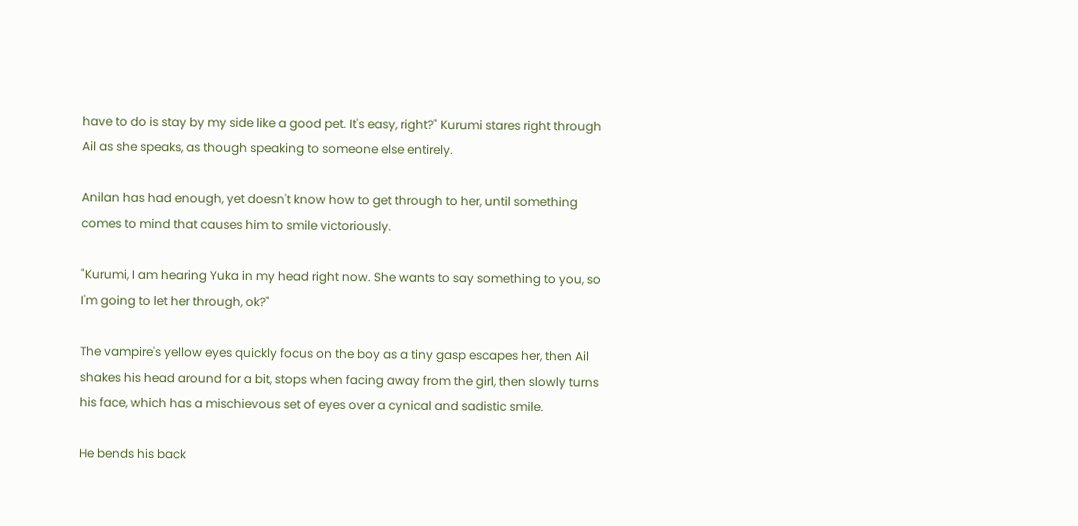have to do is stay by my side like a good pet. It's easy, right?" Kurumi stares right through Ail as she speaks, as though speaking to someone else entirely.

Anilan has had enough, yet doesn't know how to get through to her, until something comes to mind that causes him to smile victoriously.

"Kurumi, I am hearing Yuka in my head right now. She wants to say something to you, so I'm going to let her through, ok?"

The vampire's yellow eyes quickly focus on the boy as a tiny gasp escapes her, then Ail shakes his head around for a bit, stops when facing away from the girl, then slowly turns his face, which has a mischievous set of eyes over a cynical and sadistic smile.

He bends his back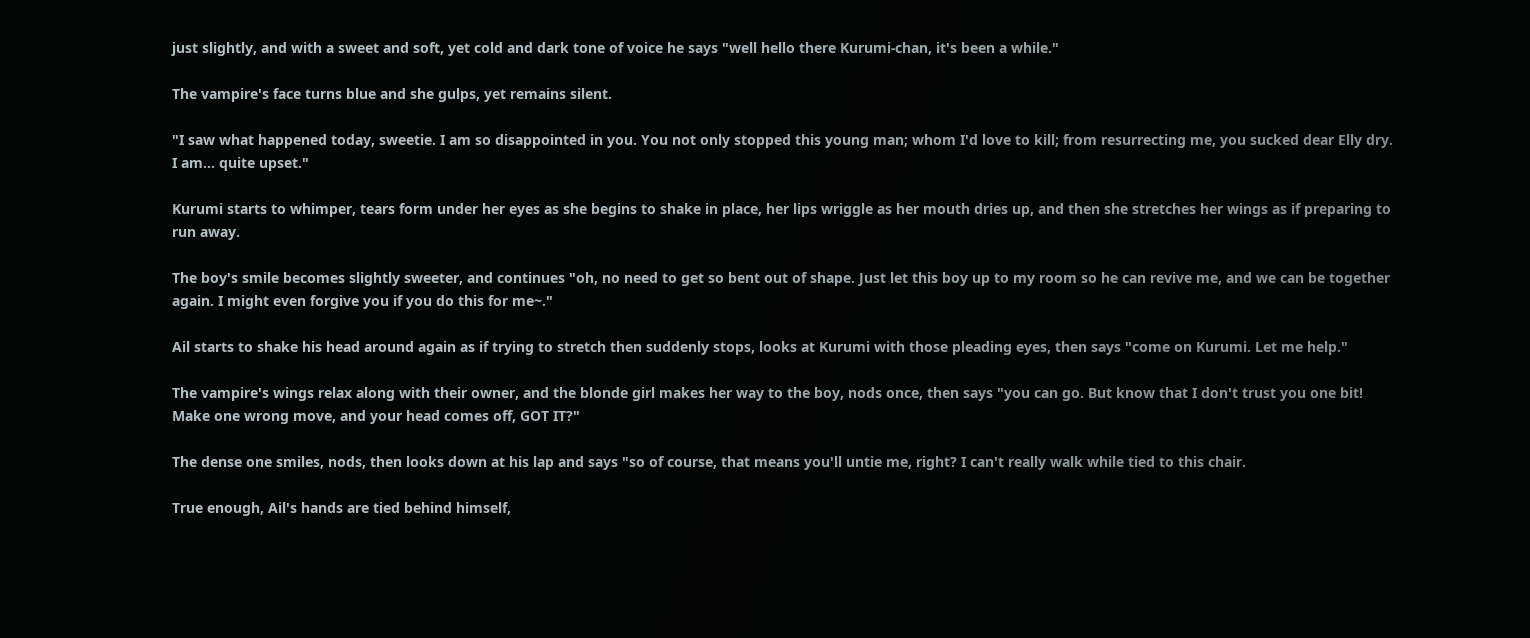just slightly, and with a sweet and soft, yet cold and dark tone of voice he says "well hello there Kurumi-chan, it's been a while."

The vampire's face turns blue and she gulps, yet remains silent.

"I saw what happened today, sweetie. I am so disappointed in you. You not only stopped this young man; whom I'd love to kill; from resurrecting me, you sucked dear Elly dry. I am... quite upset."

Kurumi starts to whimper, tears form under her eyes as she begins to shake in place, her lips wriggle as her mouth dries up, and then she stretches her wings as if preparing to run away.

The boy's smile becomes slightly sweeter, and continues "oh, no need to get so bent out of shape. Just let this boy up to my room so he can revive me, and we can be together again. I might even forgive you if you do this for me~."

Ail starts to shake his head around again as if trying to stretch then suddenly stops, looks at Kurumi with those pleading eyes, then says "come on Kurumi. Let me help."

The vampire's wings relax along with their owner, and the blonde girl makes her way to the boy, nods once, then says "you can go. But know that I don't trust you one bit! Make one wrong move, and your head comes off, GOT IT?"

The dense one smiles, nods, then looks down at his lap and says "so of course, that means you'll untie me, right? I can't really walk while tied to this chair.

True enough, Ail's hands are tied behind himself,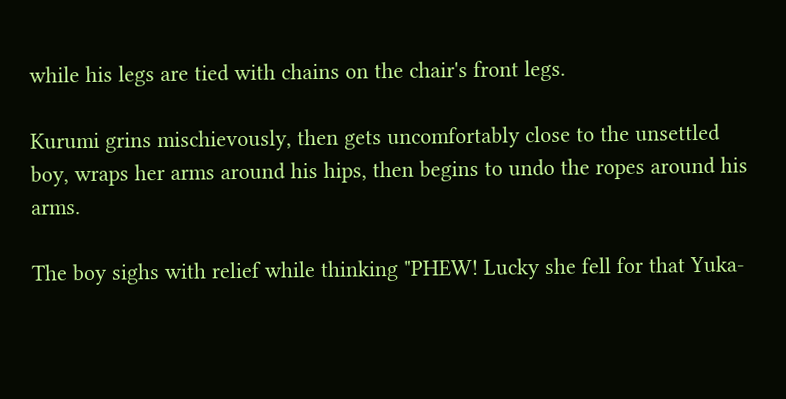while his legs are tied with chains on the chair's front legs.

Kurumi grins mischievously, then gets uncomfortably close to the unsettled boy, wraps her arms around his hips, then begins to undo the ropes around his arms.

The boy sighs with relief while thinking "PHEW! Lucky she fell for that Yuka-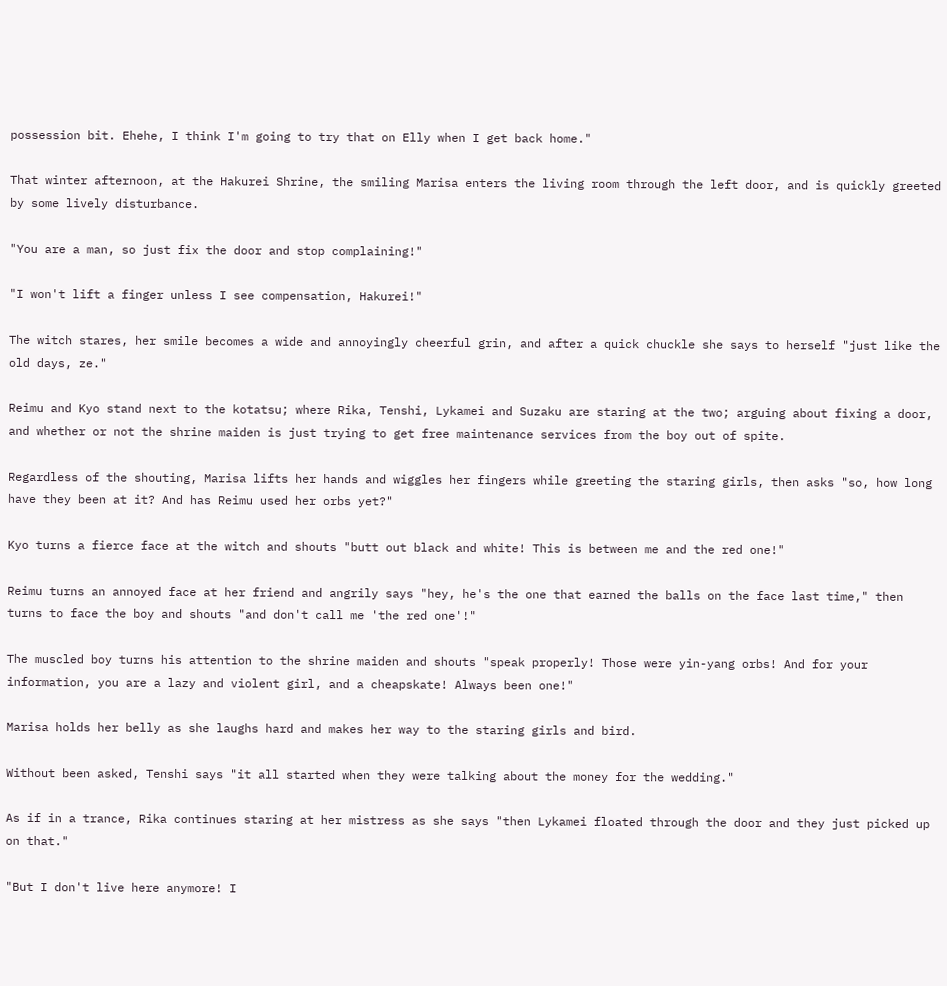possession bit. Ehehe, I think I'm going to try that on Elly when I get back home."

That winter afternoon, at the Hakurei Shrine, the smiling Marisa enters the living room through the left door, and is quickly greeted by some lively disturbance.

"You are a man, so just fix the door and stop complaining!"

"I won't lift a finger unless I see compensation, Hakurei!"

The witch stares, her smile becomes a wide and annoyingly cheerful grin, and after a quick chuckle she says to herself "just like the old days, ze."

Reimu and Kyo stand next to the kotatsu; where Rika, Tenshi, Lykamei and Suzaku are staring at the two; arguing about fixing a door, and whether or not the shrine maiden is just trying to get free maintenance services from the boy out of spite.

Regardless of the shouting, Marisa lifts her hands and wiggles her fingers while greeting the staring girls, then asks "so, how long have they been at it? And has Reimu used her orbs yet?"

Kyo turns a fierce face at the witch and shouts "butt out black and white! This is between me and the red one!"

Reimu turns an annoyed face at her friend and angrily says "hey, he's the one that earned the balls on the face last time," then turns to face the boy and shouts "and don't call me 'the red one'!"

The muscled boy turns his attention to the shrine maiden and shouts "speak properly! Those were yin-yang orbs! And for your information, you are a lazy and violent girl, and a cheapskate! Always been one!"

Marisa holds her belly as she laughs hard and makes her way to the staring girls and bird.

Without been asked, Tenshi says "it all started when they were talking about the money for the wedding."

As if in a trance, Rika continues staring at her mistress as she says "then Lykamei floated through the door and they just picked up on that."

"But I don't live here anymore! I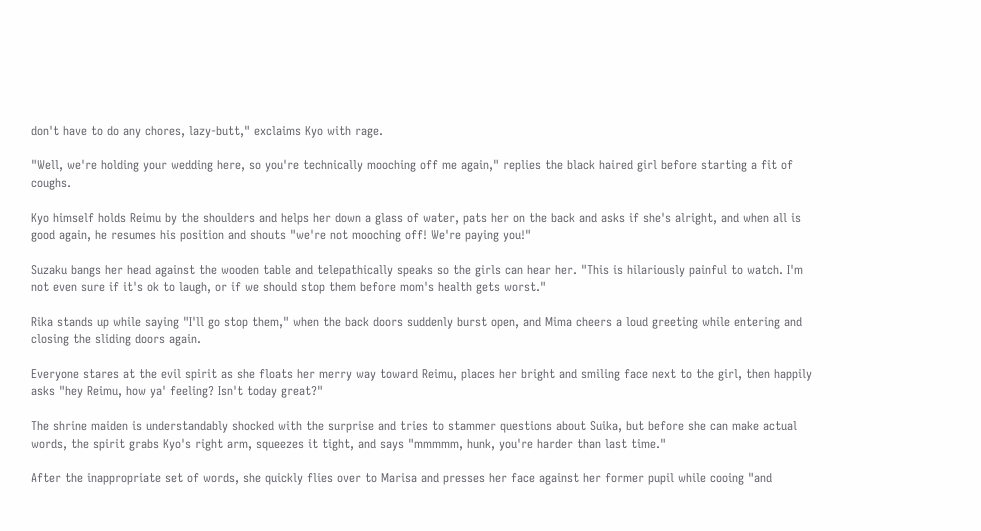don't have to do any chores, lazy-butt," exclaims Kyo with rage.

"Well, we're holding your wedding here, so you're technically mooching off me again," replies the black haired girl before starting a fit of coughs.

Kyo himself holds Reimu by the shoulders and helps her down a glass of water, pats her on the back and asks if she's alright, and when all is good again, he resumes his position and shouts "we're not mooching off! We're paying you!"

Suzaku bangs her head against the wooden table and telepathically speaks so the girls can hear her. "This is hilariously painful to watch. I'm not even sure if it's ok to laugh, or if we should stop them before mom's health gets worst."

Rika stands up while saying "I'll go stop them," when the back doors suddenly burst open, and Mima cheers a loud greeting while entering and closing the sliding doors again.

Everyone stares at the evil spirit as she floats her merry way toward Reimu, places her bright and smiling face next to the girl, then happily asks "hey Reimu, how ya' feeling? Isn't today great?"

The shrine maiden is understandably shocked with the surprise and tries to stammer questions about Suika, but before she can make actual words, the spirit grabs Kyo's right arm, squeezes it tight, and says "mmmmm, hunk, you're harder than last time."

After the inappropriate set of words, she quickly flies over to Marisa and presses her face against her former pupil while cooing "and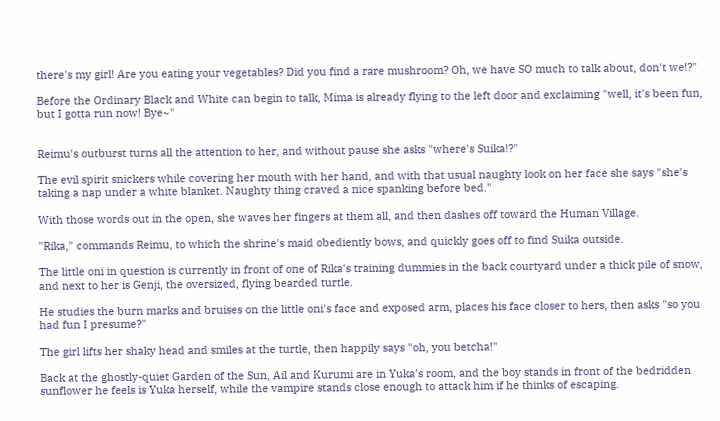there's my girl! Are you eating your vegetables? Did you find a rare mushroom? Oh, we have SO much to talk about, don't we!?"

Before the Ordinary Black and White can begin to talk, Mima is already flying to the left door and exclaiming "well, it's been fun, but I gotta run now! Bye~"


Reimu's outburst turns all the attention to her, and without pause she asks "where's Suika!?"

The evil spirit snickers while covering her mouth with her hand, and with that usual naughty look on her face she says "she's taking a nap under a white blanket. Naughty thing craved a nice spanking before bed."

With those words out in the open, she waves her fingers at them all, and then dashes off toward the Human Village.

"Rika," commands Reimu, to which the shrine's maid obediently bows, and quickly goes off to find Suika outside.

The little oni in question is currently in front of one of Rika's training dummies in the back courtyard under a thick pile of snow, and next to her is Genji, the oversized, flying bearded turtle.

He studies the burn marks and bruises on the little oni's face and exposed arm, places his face closer to hers, then asks "so you had fun I presume?"

The girl lifts her shaky head and smiles at the turtle, then happily says "oh, you betcha!"

Back at the ghostly-quiet Garden of the Sun, Ail and Kurumi are in Yuka's room, and the boy stands in front of the bedridden sunflower he feels is Yuka herself, while the vampire stands close enough to attack him if he thinks of escaping.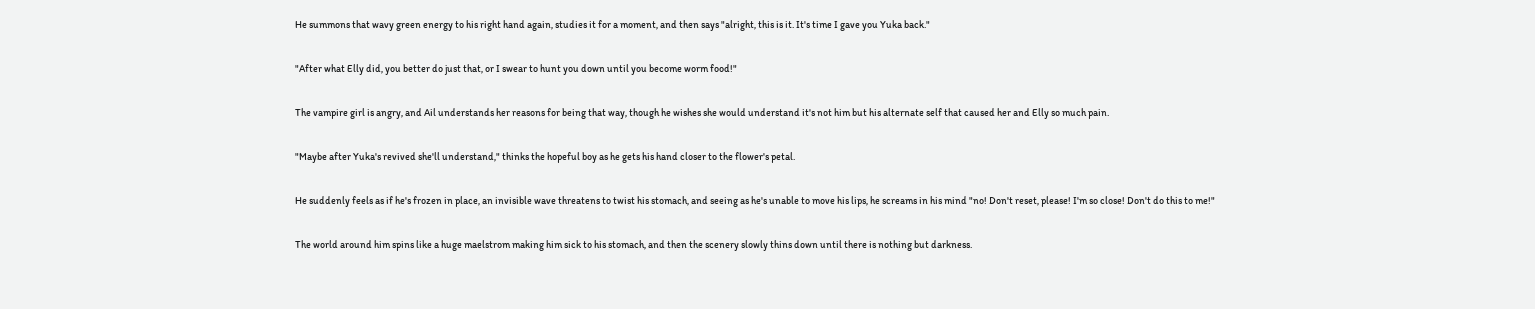He summons that wavy green energy to his right hand again, studies it for a moment, and then says "alright, this is it. It's time I gave you Yuka back."

"After what Elly did, you better do just that, or I swear to hunt you down until you become worm food!"

The vampire girl is angry, and Ail understands her reasons for being that way, though he wishes she would understand it's not him but his alternate self that caused her and Elly so much pain.

"Maybe after Yuka's revived she'll understand," thinks the hopeful boy as he gets his hand closer to the flower's petal.

He suddenly feels as if he's frozen in place, an invisible wave threatens to twist his stomach, and seeing as he's unable to move his lips, he screams in his mind "no! Don't reset, please! I'm so close! Don't do this to me!"

The world around him spins like a huge maelstrom making him sick to his stomach, and then the scenery slowly thins down until there is nothing but darkness.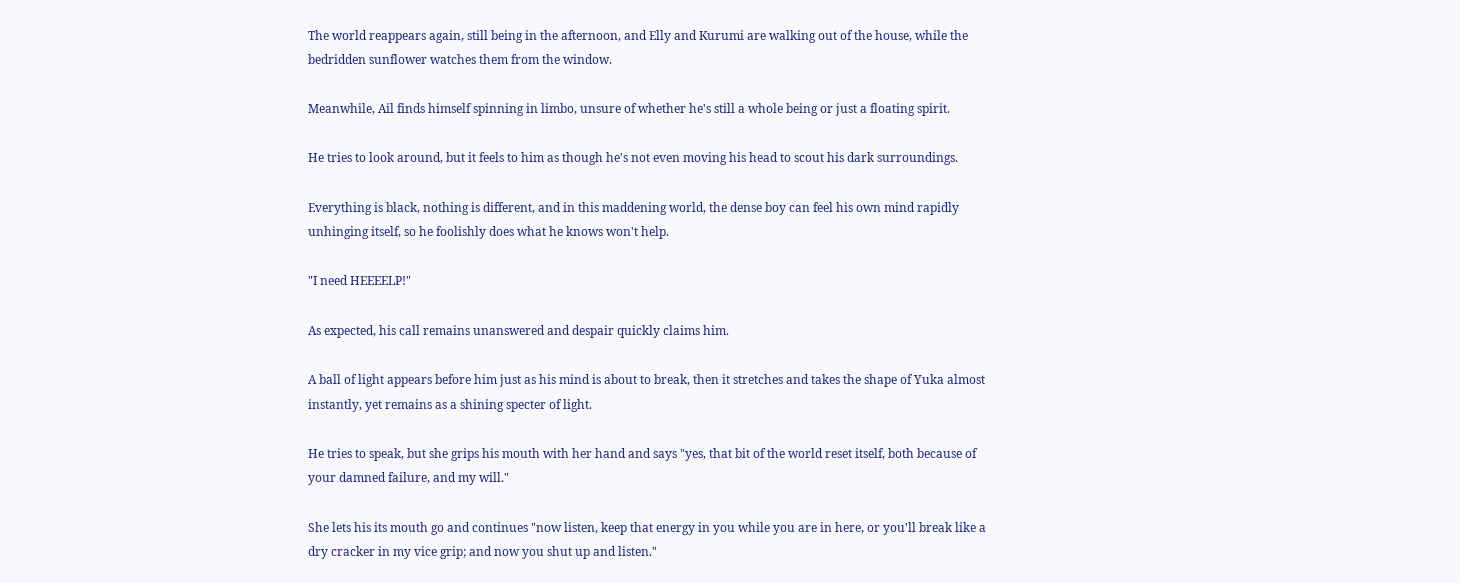The world reappears again, still being in the afternoon, and Elly and Kurumi are walking out of the house, while the bedridden sunflower watches them from the window.

Meanwhile, Ail finds himself spinning in limbo, unsure of whether he's still a whole being or just a floating spirit.

He tries to look around, but it feels to him as though he's not even moving his head to scout his dark surroundings.

Everything is black, nothing is different, and in this maddening world, the dense boy can feel his own mind rapidly unhinging itself, so he foolishly does what he knows won't help.

"I need HEEEELP!"

As expected, his call remains unanswered and despair quickly claims him.

A ball of light appears before him just as his mind is about to break, then it stretches and takes the shape of Yuka almost instantly, yet remains as a shining specter of light.

He tries to speak, but she grips his mouth with her hand and says "yes, that bit of the world reset itself, both because of your damned failure, and my will."

She lets his its mouth go and continues "now listen, keep that energy in you while you are in here, or you'll break like a dry cracker in my vice grip; and now you shut up and listen."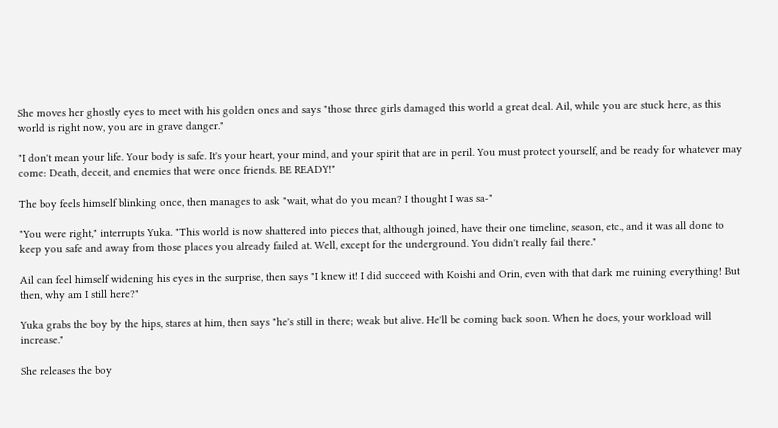She moves her ghostly eyes to meet with his golden ones and says "those three girls damaged this world a great deal. Ail, while you are stuck here, as this world is right now, you are in grave danger."

"I don't mean your life. Your body is safe. It's your heart, your mind, and your spirit that are in peril. You must protect yourself, and be ready for whatever may come: Death, deceit, and enemies that were once friends. BE READY!"

The boy feels himself blinking once, then manages to ask "wait, what do you mean? I thought I was sa-"

"You were right," interrupts Yuka. "This world is now shattered into pieces that, although joined, have their one timeline, season, etc., and it was all done to keep you safe and away from those places you already failed at. Well, except for the underground. You didn't really fail there."

Ail can feel himself widening his eyes in the surprise, then says "I knew it! I did succeed with Koishi and Orin, even with that dark me ruining everything! But then, why am I still here?"

Yuka grabs the boy by the hips, stares at him, then says "he's still in there; weak but alive. He'll be coming back soon. When he does, your workload will increase."

She releases the boy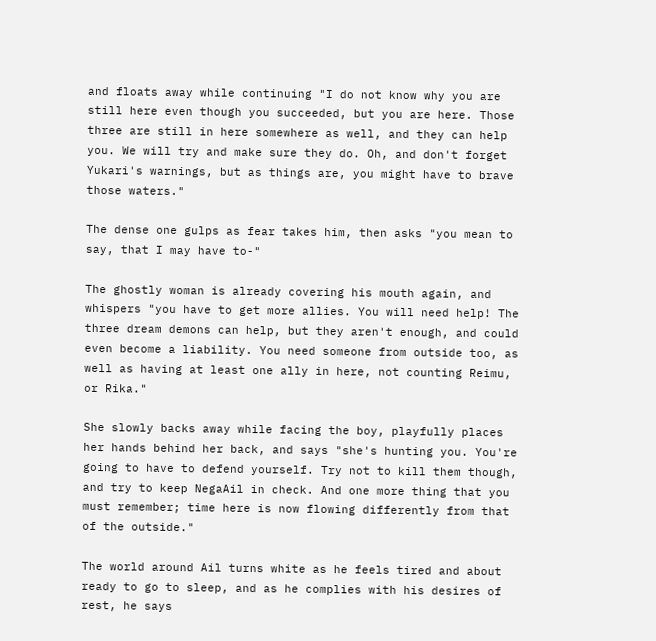and floats away while continuing "I do not know why you are still here even though you succeeded, but you are here. Those three are still in here somewhere as well, and they can help you. We will try and make sure they do. Oh, and don't forget Yukari's warnings, but as things are, you might have to brave those waters."

The dense one gulps as fear takes him, then asks "you mean to say, that I may have to-"

The ghostly woman is already covering his mouth again, and whispers "you have to get more allies. You will need help! The three dream demons can help, but they aren't enough, and could even become a liability. You need someone from outside too, as well as having at least one ally in here, not counting Reimu, or Rika."

She slowly backs away while facing the boy, playfully places her hands behind her back, and says "she's hunting you. You're going to have to defend yourself. Try not to kill them though, and try to keep NegaAil in check. And one more thing that you must remember; time here is now flowing differently from that of the outside."

The world around Ail turns white as he feels tired and about ready to go to sleep, and as he complies with his desires of rest, he says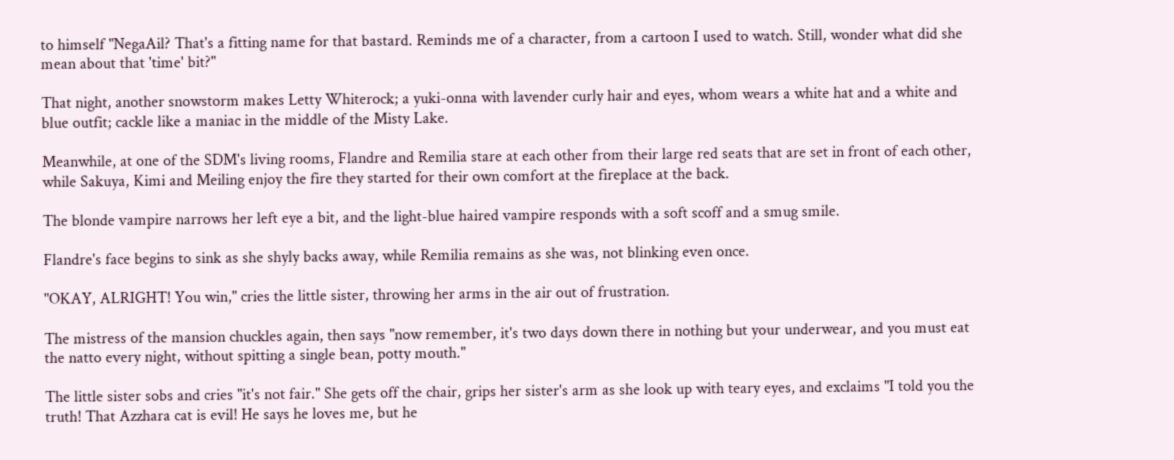to himself "NegaAil? That's a fitting name for that bastard. Reminds me of a character, from a cartoon I used to watch. Still, wonder what did she mean about that 'time' bit?"

That night, another snowstorm makes Letty Whiterock; a yuki-onna with lavender curly hair and eyes, whom wears a white hat and a white and blue outfit; cackle like a maniac in the middle of the Misty Lake.

Meanwhile, at one of the SDM's living rooms, Flandre and Remilia stare at each other from their large red seats that are set in front of each other, while Sakuya, Kimi and Meiling enjoy the fire they started for their own comfort at the fireplace at the back.

The blonde vampire narrows her left eye a bit, and the light-blue haired vampire responds with a soft scoff and a smug smile.

Flandre's face begins to sink as she shyly backs away, while Remilia remains as she was, not blinking even once.

"OKAY, ALRIGHT! You win," cries the little sister, throwing her arms in the air out of frustration.

The mistress of the mansion chuckles again, then says "now remember, it's two days down there in nothing but your underwear, and you must eat the natto every night, without spitting a single bean, potty mouth."

The little sister sobs and cries "it's not fair." She gets off the chair, grips her sister's arm as she look up with teary eyes, and exclaims "I told you the truth! That Azzhara cat is evil! He says he loves me, but he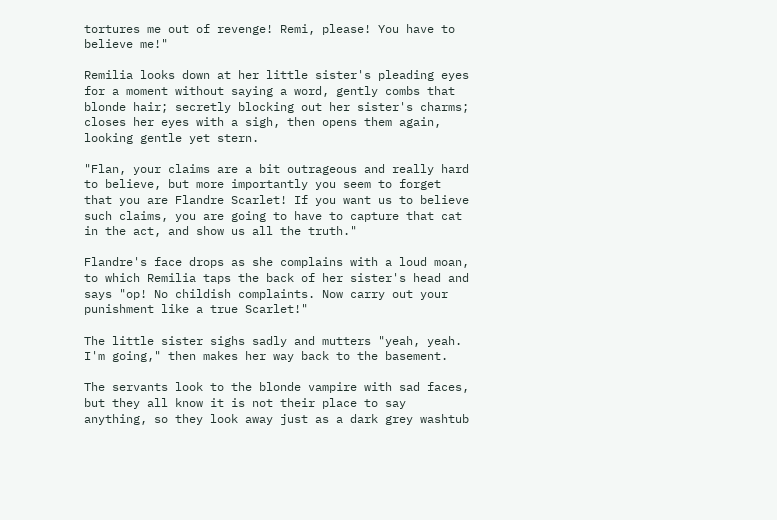tortures me out of revenge! Remi, please! You have to believe me!"

Remilia looks down at her little sister's pleading eyes for a moment without saying a word, gently combs that blonde hair; secretly blocking out her sister's charms; closes her eyes with a sigh, then opens them again, looking gentle yet stern.

"Flan, your claims are a bit outrageous and really hard to believe, but more importantly you seem to forget that you are Flandre Scarlet! If you want us to believe such claims, you are going to have to capture that cat in the act, and show us all the truth."

Flandre's face drops as she complains with a loud moan, to which Remilia taps the back of her sister's head and says "op! No childish complaints. Now carry out your punishment like a true Scarlet!"

The little sister sighs sadly and mutters "yeah, yeah. I'm going," then makes her way back to the basement.

The servants look to the blonde vampire with sad faces, but they all know it is not their place to say anything, so they look away just as a dark grey washtub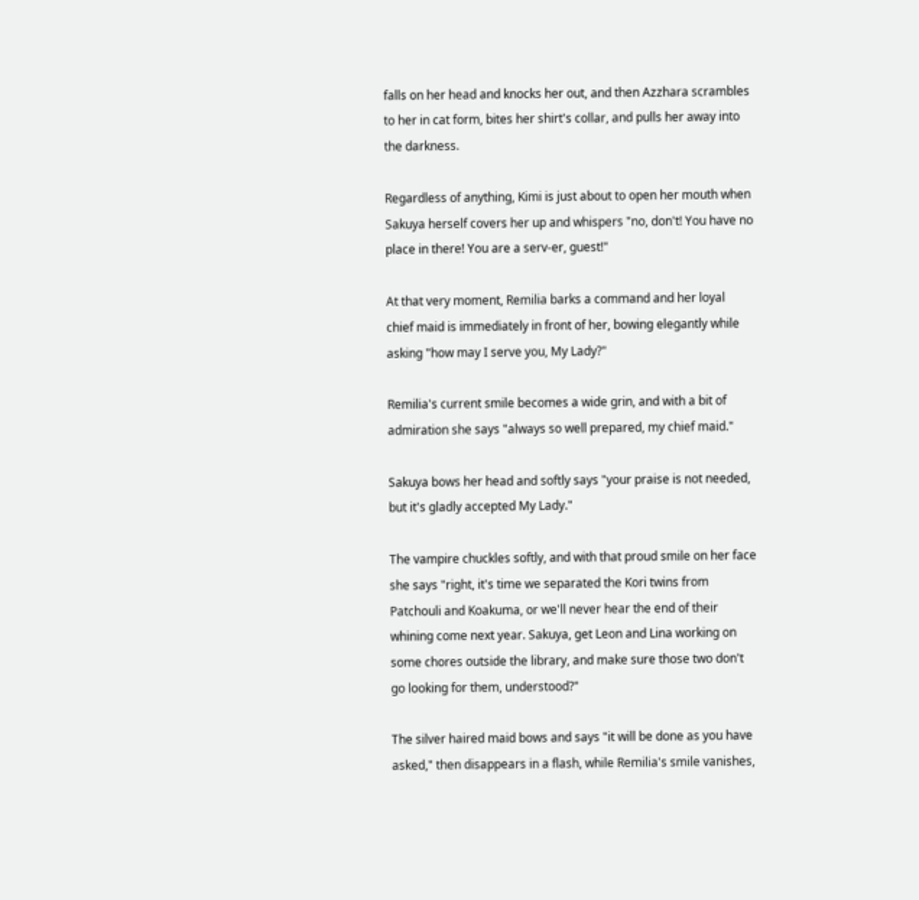falls on her head and knocks her out, and then Azzhara scrambles to her in cat form, bites her shirt's collar, and pulls her away into the darkness.

Regardless of anything, Kimi is just about to open her mouth when Sakuya herself covers her up and whispers "no, don't! You have no place in there! You are a serv-er, guest!"

At that very moment, Remilia barks a command and her loyal chief maid is immediately in front of her, bowing elegantly while asking "how may I serve you, My Lady?"

Remilia's current smile becomes a wide grin, and with a bit of admiration she says "always so well prepared, my chief maid."

Sakuya bows her head and softly says "your praise is not needed, but it's gladly accepted My Lady."

The vampire chuckles softly, and with that proud smile on her face she says "right, it's time we separated the Kori twins from Patchouli and Koakuma, or we'll never hear the end of their whining come next year. Sakuya, get Leon and Lina working on some chores outside the library, and make sure those two don't go looking for them, understood?"

The silver haired maid bows and says "it will be done as you have asked," then disappears in a flash, while Remilia's smile vanishes,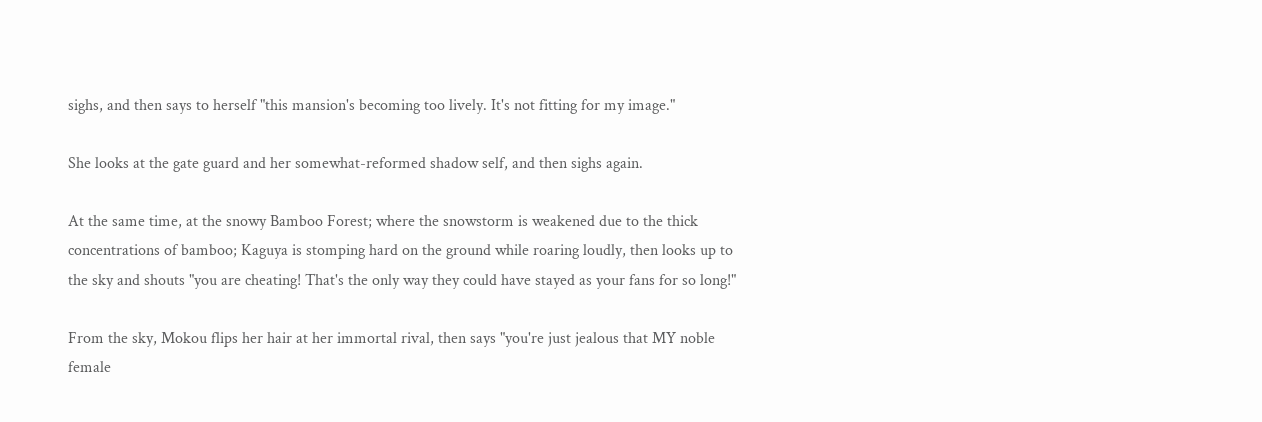sighs, and then says to herself "this mansion's becoming too lively. It's not fitting for my image."

She looks at the gate guard and her somewhat-reformed shadow self, and then sighs again.

At the same time, at the snowy Bamboo Forest; where the snowstorm is weakened due to the thick concentrations of bamboo; Kaguya is stomping hard on the ground while roaring loudly, then looks up to the sky and shouts "you are cheating! That's the only way they could have stayed as your fans for so long!"

From the sky, Mokou flips her hair at her immortal rival, then says "you're just jealous that MY noble female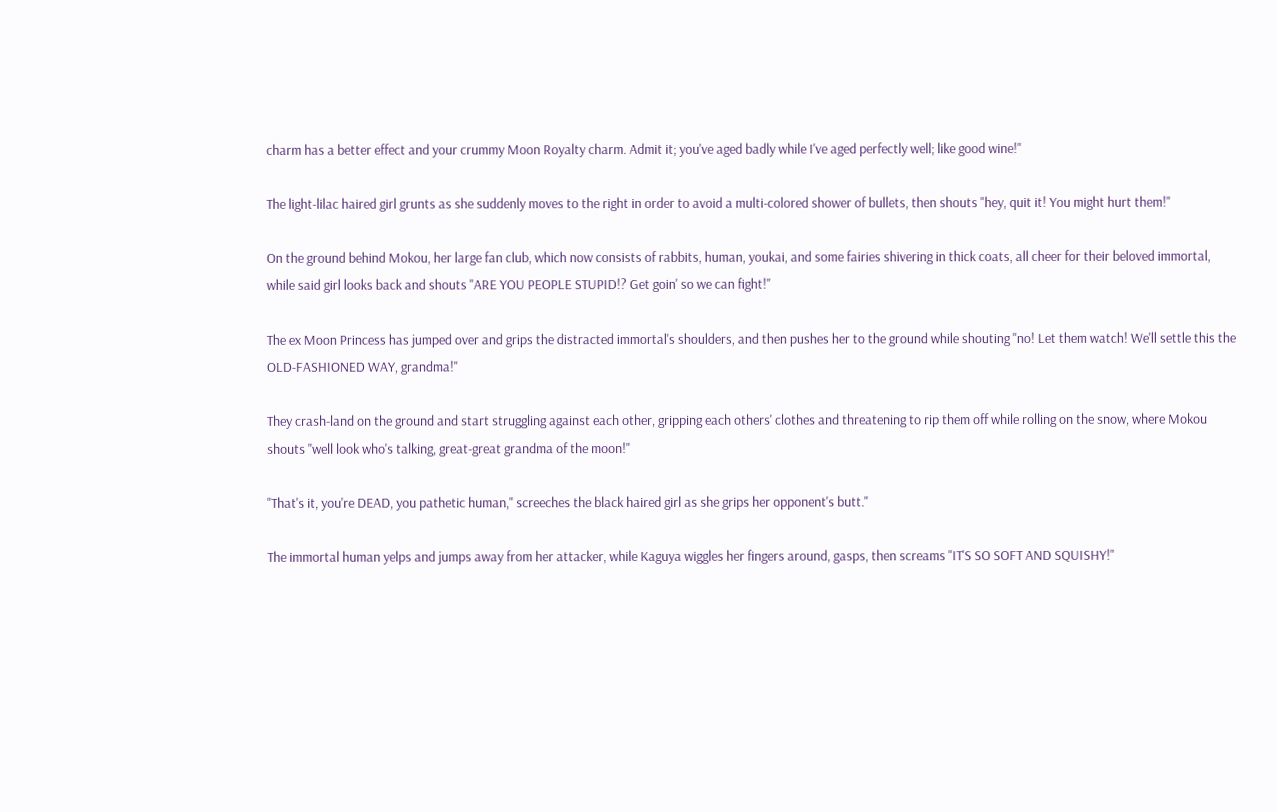charm has a better effect and your crummy Moon Royalty charm. Admit it; you've aged badly while I've aged perfectly well; like good wine!"

The light-lilac haired girl grunts as she suddenly moves to the right in order to avoid a multi-colored shower of bullets, then shouts "hey, quit it! You might hurt them!"

On the ground behind Mokou, her large fan club, which now consists of rabbits, human, youkai, and some fairies shivering in thick coats, all cheer for their beloved immortal, while said girl looks back and shouts "ARE YOU PEOPLE STUPID!? Get goin' so we can fight!"

The ex Moon Princess has jumped over and grips the distracted immortal's shoulders, and then pushes her to the ground while shouting "no! Let them watch! We'll settle this the OLD-FASHIONED WAY, grandma!"

They crash-land on the ground and start struggling against each other, gripping each others' clothes and threatening to rip them off while rolling on the snow, where Mokou shouts "well look who's talking, great-great grandma of the moon!"

"That's it, you're DEAD, you pathetic human," screeches the black haired girl as she grips her opponent's butt."

The immortal human yelps and jumps away from her attacker, while Kaguya wiggles her fingers around, gasps, then screams "IT'S SO SOFT AND SQUISHY!"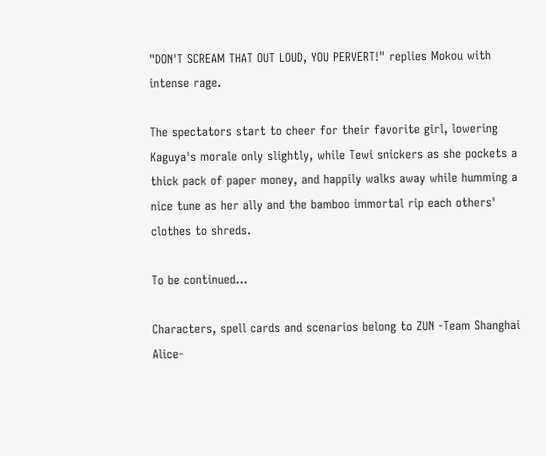"DON'T SCREAM THAT OUT LOUD, YOU PERVERT!" replies Mokou with intense rage.

The spectators start to cheer for their favorite girl, lowering Kaguya's morale only slightly, while Tewi snickers as she pockets a thick pack of paper money, and happily walks away while humming a nice tune as her ally and the bamboo immortal rip each others' clothes to shreds.

To be continued...

Characters, spell cards and scenarios belong to ZUN -Team Shanghai Alice-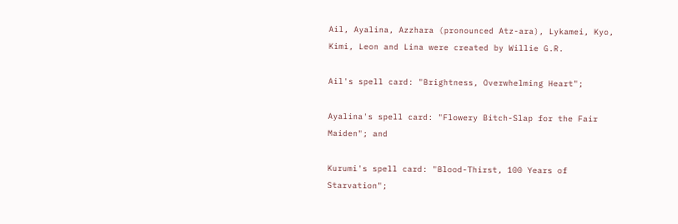Ail, Ayalina, Azzhara (pronounced Atz-ara), Lykamei, Kyo, Kimi, Leon and Lina were created by Willie G.R.

Ail's spell card: "Brightness, Overwhelming Heart";

Ayalina's spell card: "Flowery Bitch-Slap for the Fair Maiden"; and

Kurumi's spell card: "Blood-Thirst, 100 Years of Starvation";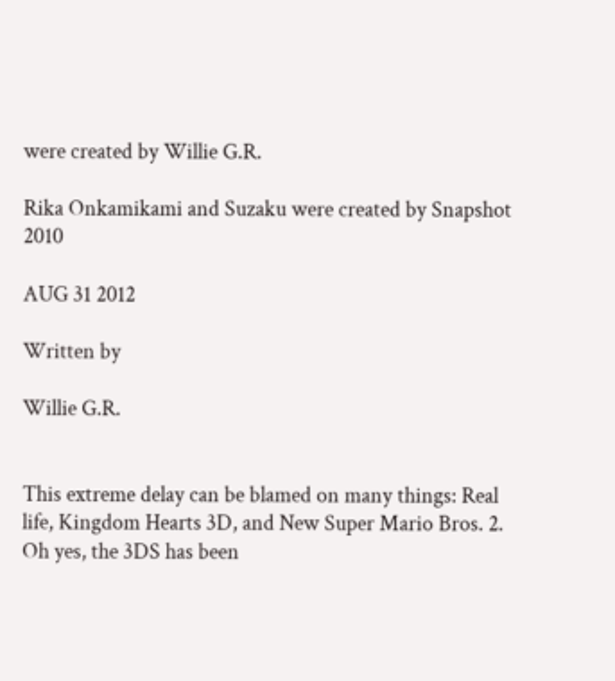were created by Willie G.R.

Rika Onkamikami and Suzaku were created by Snapshot 2010

AUG 31 2012

Written by

Willie G.R.


This extreme delay can be blamed on many things: Real life, Kingdom Hearts 3D, and New Super Mario Bros. 2. Oh yes, the 3DS has been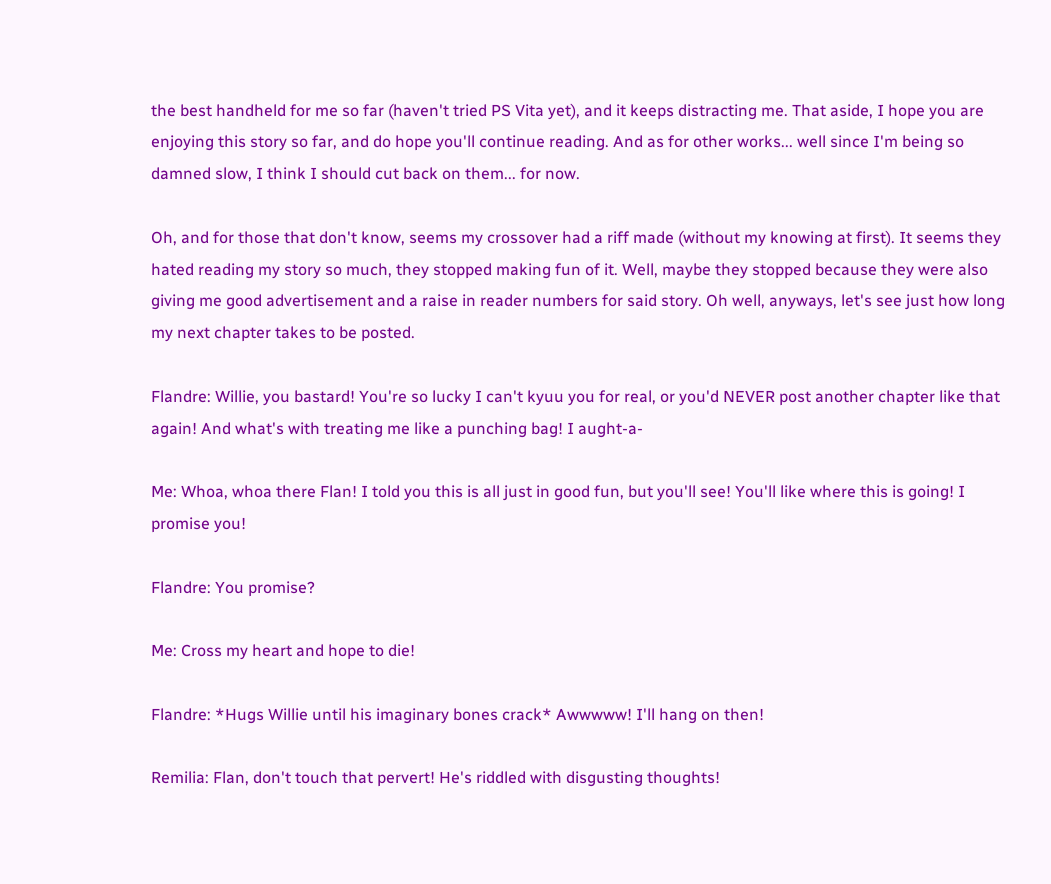the best handheld for me so far (haven't tried PS Vita yet), and it keeps distracting me. That aside, I hope you are enjoying this story so far, and do hope you'll continue reading. And as for other works... well since I'm being so damned slow, I think I should cut back on them... for now.

Oh, and for those that don't know, seems my crossover had a riff made (without my knowing at first). It seems they hated reading my story so much, they stopped making fun of it. Well, maybe they stopped because they were also giving me good advertisement and a raise in reader numbers for said story. Oh well, anyways, let's see just how long my next chapter takes to be posted.

Flandre: Willie, you bastard! You're so lucky I can't kyuu you for real, or you'd NEVER post another chapter like that again! And what's with treating me like a punching bag! I aught-a-

Me: Whoa, whoa there Flan! I told you this is all just in good fun, but you'll see! You'll like where this is going! I promise you!

Flandre: You promise?

Me: Cross my heart and hope to die!

Flandre: *Hugs Willie until his imaginary bones crack* Awwwww! I'll hang on then!

Remilia: Flan, don't touch that pervert! He's riddled with disgusting thoughts!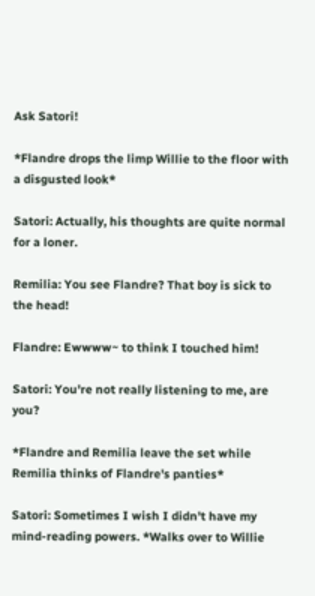Ask Satori!

*Flandre drops the limp Willie to the floor with a disgusted look*

Satori: Actually, his thoughts are quite normal for a loner.

Remilia: You see Flandre? That boy is sick to the head!

Flandre: Ewwww~ to think I touched him!

Satori: You're not really listening to me, are you?

*Flandre and Remilia leave the set while Remilia thinks of Flandre's panties*

Satori: Sometimes I wish I didn't have my mind-reading powers. *Walks over to Willie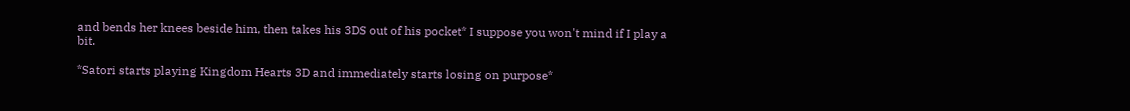and bends her knees beside him, then takes his 3DS out of his pocket* I suppose you won't mind if I play a bit.

*Satori starts playing Kingdom Hearts 3D and immediately starts losing on purpose*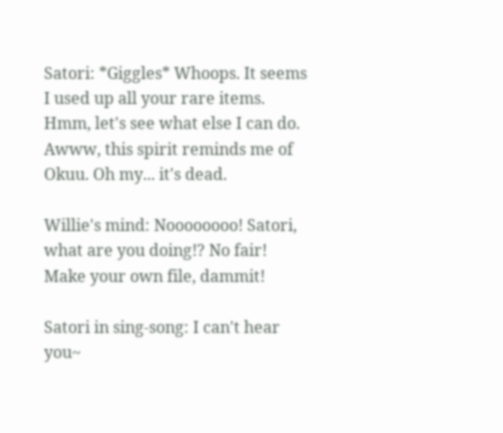Satori: *Giggles* Whoops. It seems I used up all your rare items. Hmm, let's see what else I can do. Awww, this spirit reminds me of Okuu. Oh my... it's dead.

Willie's mind: Noooooooo! Satori, what are you doing!? No fair! Make your own file, dammit!

Satori in sing-song: I can't hear you~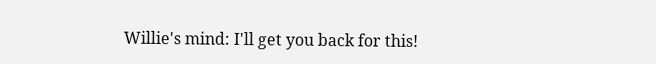Willie's mind: I'll get you back for this!